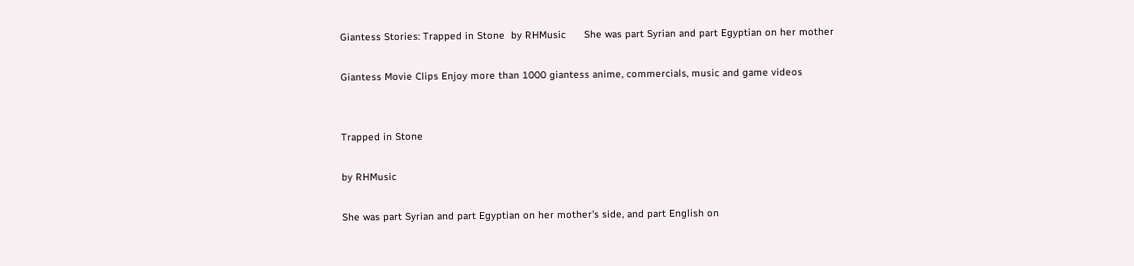Giantess Stories: Trapped in Stone  by RHMusic      She was part Syrian and part Egyptian on her mother

Giantess Movie Clips Enjoy more than 1000 giantess anime, commercials, music and game videos


Trapped in Stone

by RHMusic

She was part Syrian and part Egyptian on her mother's side, and part English on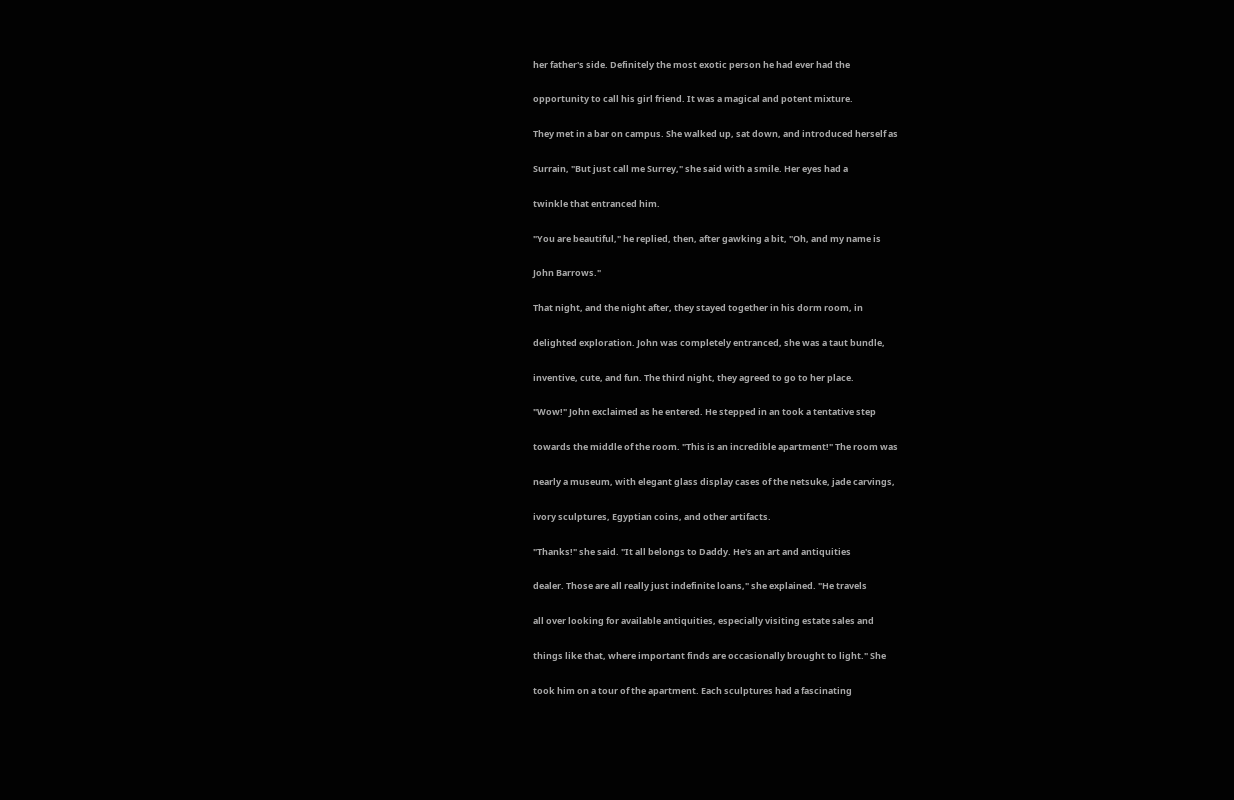her father's side. Definitely the most exotic person he had ever had the

opportunity to call his girl friend. It was a magical and potent mixture.

They met in a bar on campus. She walked up, sat down, and introduced herself as

Surrain, "But just call me Surrey," she said with a smile. Her eyes had a

twinkle that entranced him.

"You are beautiful," he replied, then, after gawking a bit, "Oh, and my name is

John Barrows."

That night, and the night after, they stayed together in his dorm room, in

delighted exploration. John was completely entranced, she was a taut bundle,

inventive, cute, and fun. The third night, they agreed to go to her place.

"Wow!" John exclaimed as he entered. He stepped in an took a tentative step

towards the middle of the room. "This is an incredible apartment!" The room was

nearly a museum, with elegant glass display cases of the netsuke, jade carvings,

ivory sculptures, Egyptian coins, and other artifacts.

"Thanks!" she said. "It all belongs to Daddy. He's an art and antiquities

dealer. Those are all really just indefinite loans," she explained. "He travels

all over looking for available antiquities, especially visiting estate sales and

things like that, where important finds are occasionally brought to light." She

took him on a tour of the apartment. Each sculptures had a fascinating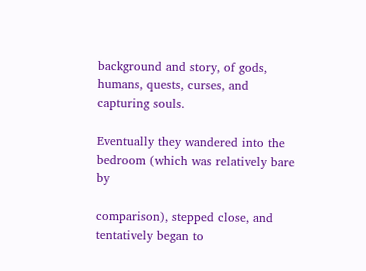background and story, of gods, humans, quests, curses, and capturing souls.

Eventually they wandered into the bedroom (which was relatively bare by

comparison), stepped close, and tentatively began to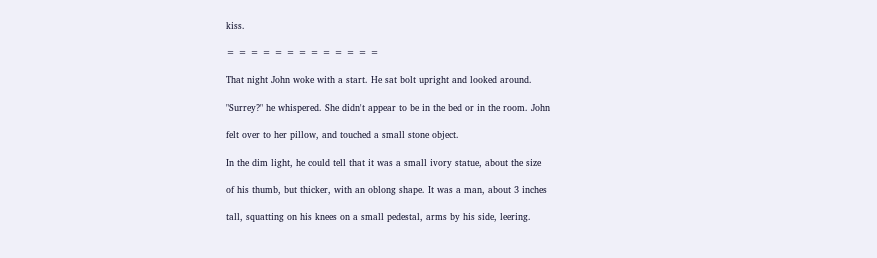kiss.

= = = = = = = = = = = = =

That night John woke with a start. He sat bolt upright and looked around.

"Surrey?" he whispered. She didn't appear to be in the bed or in the room. John

felt over to her pillow, and touched a small stone object.

In the dim light, he could tell that it was a small ivory statue, about the size

of his thumb, but thicker, with an oblong shape. It was a man, about 3 inches

tall, squatting on his knees on a small pedestal, arms by his side, leering.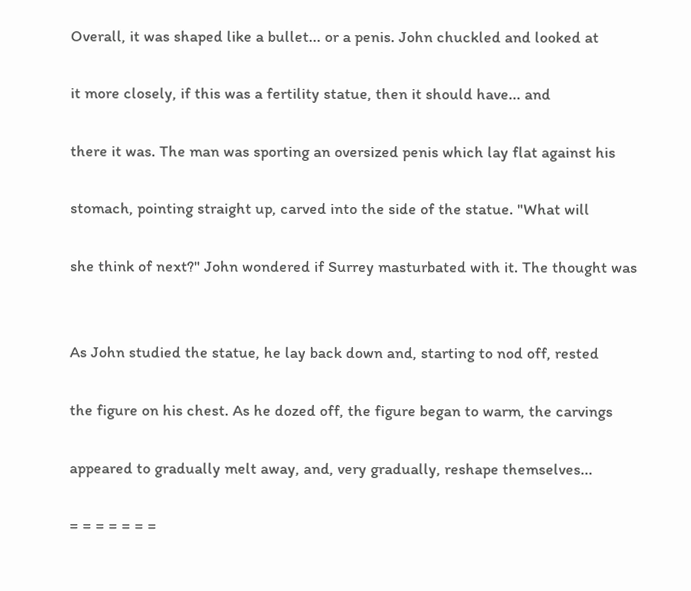Overall, it was shaped like a bullet... or a penis. John chuckled and looked at

it more closely, if this was a fertility statue, then it should have... and

there it was. The man was sporting an oversized penis which lay flat against his

stomach, pointing straight up, carved into the side of the statue. "What will

she think of next?" John wondered if Surrey masturbated with it. The thought was


As John studied the statue, he lay back down and, starting to nod off, rested

the figure on his chest. As he dozed off, the figure began to warm, the carvings

appeared to gradually melt away, and, very gradually, reshape themselves...

= = = = = = =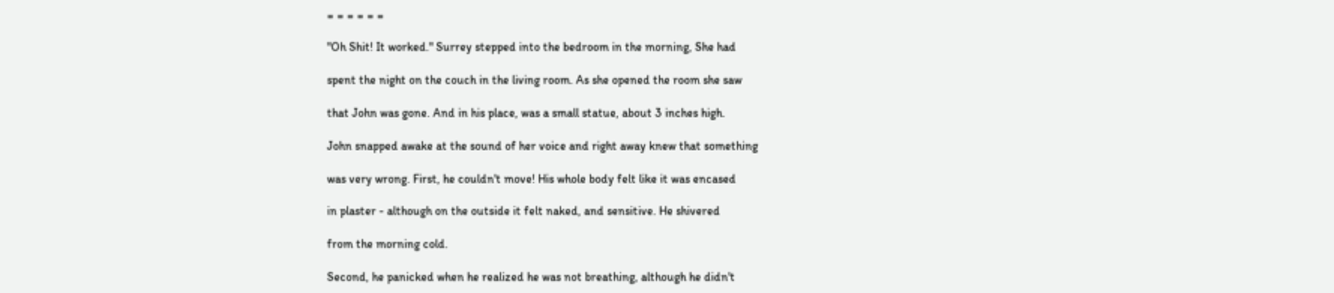= = = = = =

"Oh Shit! It worked." Surrey stepped into the bedroom in the morning, She had

spent the night on the couch in the living room. As she opened the room she saw

that John was gone. And in his place, was a small statue, about 3 inches high.

John snapped awake at the sound of her voice and right away knew that something

was very wrong. First, he couldn't move! His whole body felt like it was encased

in plaster - although on the outside it felt naked, and sensitive. He shivered

from the morning cold.

Second, he panicked when he realized he was not breathing, although he didn't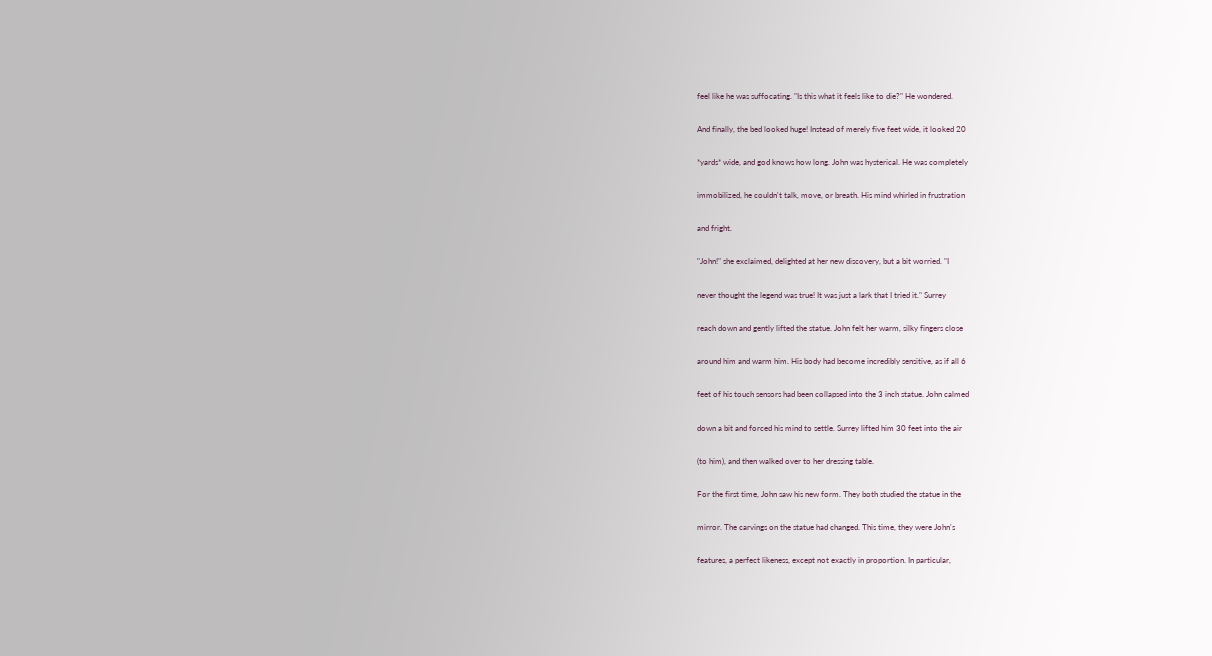feel like he was suffocating. "Is this what it feels like to die?" He wondered.

And finally, the bed looked huge! Instead of merely five feet wide, it looked 20

*yards* wide, and god knows how long. John was hysterical. He was completely

immobilized, he couldn't talk, move, or breath. His mind whirled in frustration

and fright.

"John!" she exclaimed, delighted at her new discovery, but a bit worried. "I

never thought the legend was true! It was just a lark that I tried it." Surrey

reach down and gently lifted the statue. John felt her warm, silky fingers close

around him and warm him. His body had become incredibly sensitive, as if all 6

feet of his touch sensors had been collapsed into the 3 inch statue. John calmed

down a bit and forced his mind to settle. Surrey lifted him 30 feet into the air

(to him), and then walked over to her dressing table.

For the first time, John saw his new form. They both studied the statue in the

mirror. The carvings on the statue had changed. This time, they were John's

features, a perfect likeness, except not exactly in proportion. In particular,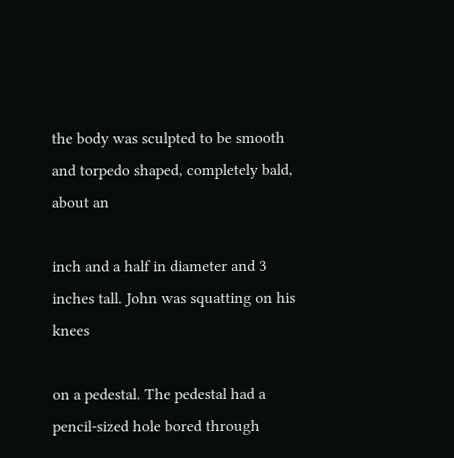the body was sculpted to be smooth and torpedo shaped, completely bald, about an

inch and a half in diameter and 3 inches tall. John was squatting on his knees

on a pedestal. The pedestal had a pencil-sized hole bored through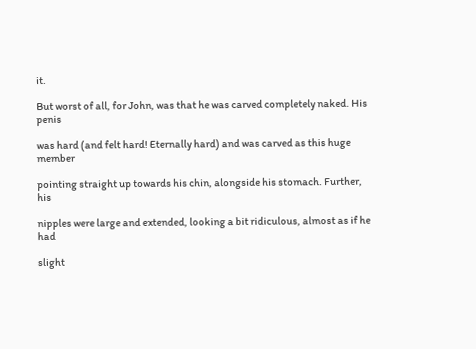it.

But worst of all, for John, was that he was carved completely naked. His penis

was hard (and felt hard! Eternally hard) and was carved as this huge member

pointing straight up towards his chin, alongside his stomach. Further, his

nipples were large and extended, looking a bit ridiculous, almost as if he had

slight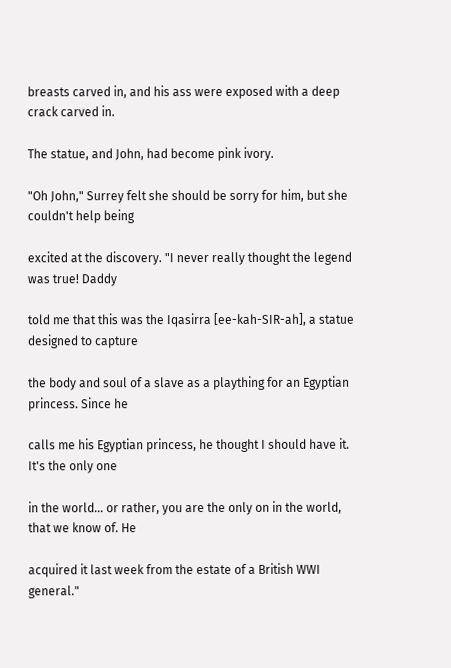breasts carved in, and his ass were exposed with a deep crack carved in.

The statue, and John, had become pink ivory.

"Oh John," Surrey felt she should be sorry for him, but she couldn't help being

excited at the discovery. "I never really thought the legend was true! Daddy

told me that this was the Iqasirra [ee-kah-SIR-ah], a statue designed to capture

the body and soul of a slave as a plaything for an Egyptian princess. Since he

calls me his Egyptian princess, he thought I should have it. It's the only one

in the world... or rather, you are the only on in the world, that we know of. He

acquired it last week from the estate of a British WWI general."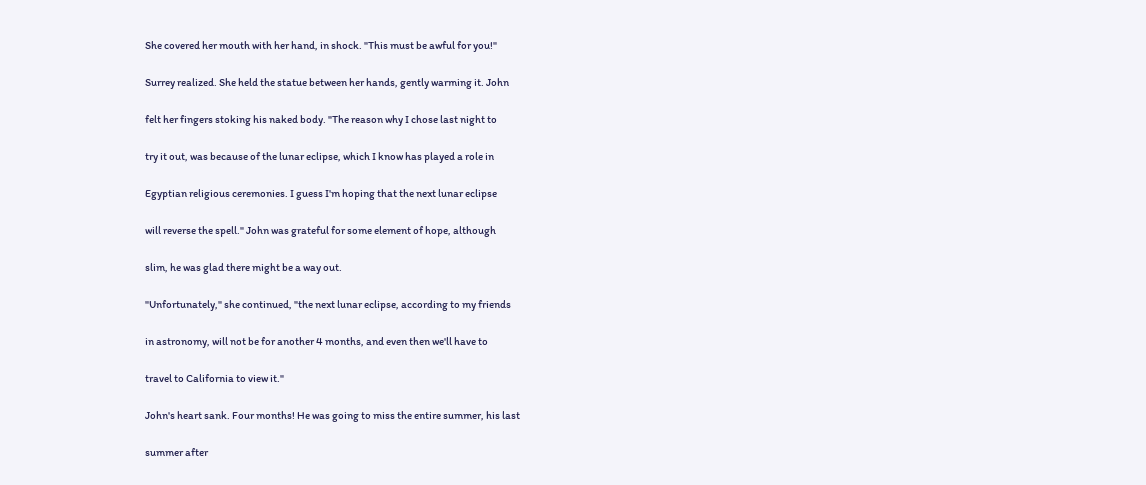She covered her mouth with her hand, in shock. "This must be awful for you!"

Surrey realized. She held the statue between her hands, gently warming it. John

felt her fingers stoking his naked body. "The reason why I chose last night to

try it out, was because of the lunar eclipse, which I know has played a role in

Egyptian religious ceremonies. I guess I'm hoping that the next lunar eclipse

will reverse the spell." John was grateful for some element of hope, although

slim, he was glad there might be a way out.

"Unfortunately," she continued, "the next lunar eclipse, according to my friends

in astronomy, will not be for another 4 months, and even then we'll have to

travel to California to view it."

John's heart sank. Four months! He was going to miss the entire summer, his last

summer after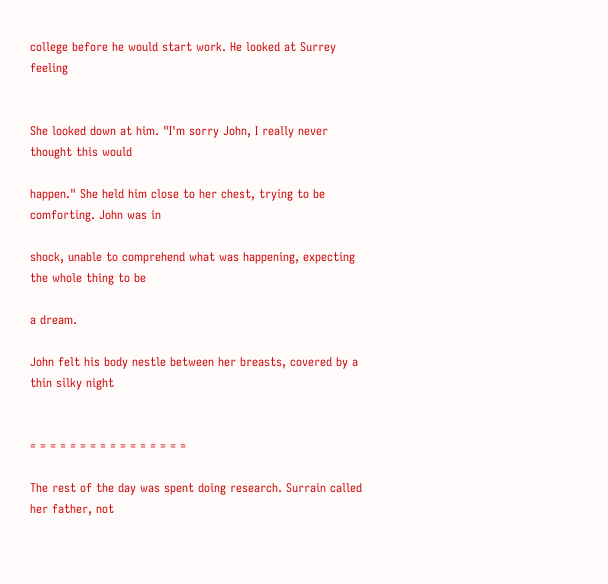college before he would start work. He looked at Surrey feeling


She looked down at him. "I'm sorry John, I really never thought this would

happen." She held him close to her chest, trying to be comforting. John was in

shock, unable to comprehend what was happening, expecting the whole thing to be

a dream.

John felt his body nestle between her breasts, covered by a thin silky night


= = = = = = = = = = = = = = = =

The rest of the day was spent doing research. Surrain called her father, not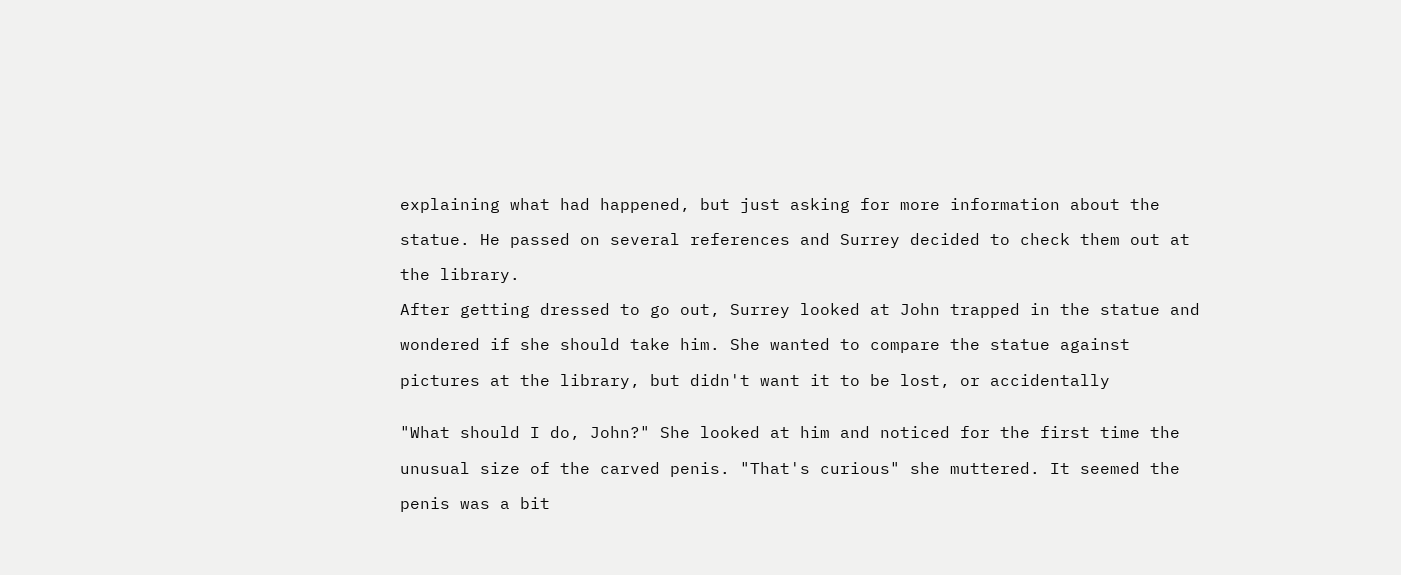explaining what had happened, but just asking for more information about the

statue. He passed on several references and Surrey decided to check them out at

the library.

After getting dressed to go out, Surrey looked at John trapped in the statue and

wondered if she should take him. She wanted to compare the statue against

pictures at the library, but didn't want it to be lost, or accidentally


"What should I do, John?" She looked at him and noticed for the first time the

unusual size of the carved penis. "That's curious" she muttered. It seemed the

penis was a bit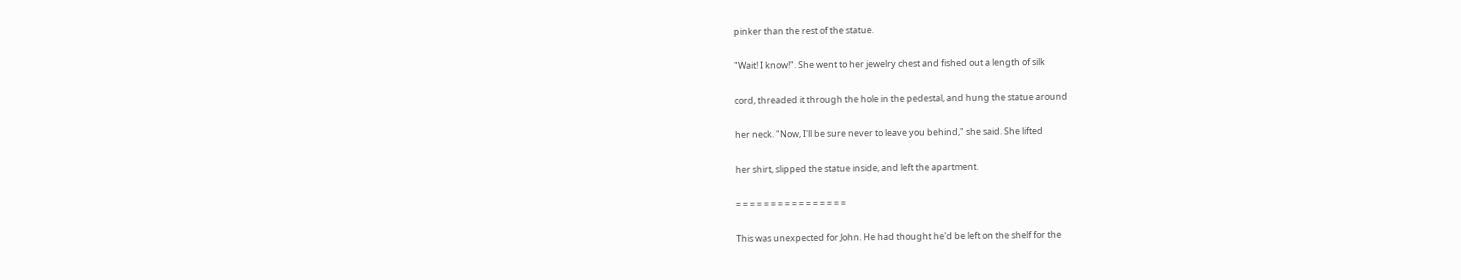pinker than the rest of the statue.

"Wait! I know!". She went to her jewelry chest and fished out a length of silk

cord, threaded it through the hole in the pedestal, and hung the statue around

her neck. "Now, I'll be sure never to leave you behind," she said. She lifted

her shirt, slipped the statue inside, and left the apartment.

= = = = = = = = = = = = = = = =

This was unexpected for John. He had thought he'd be left on the shelf for the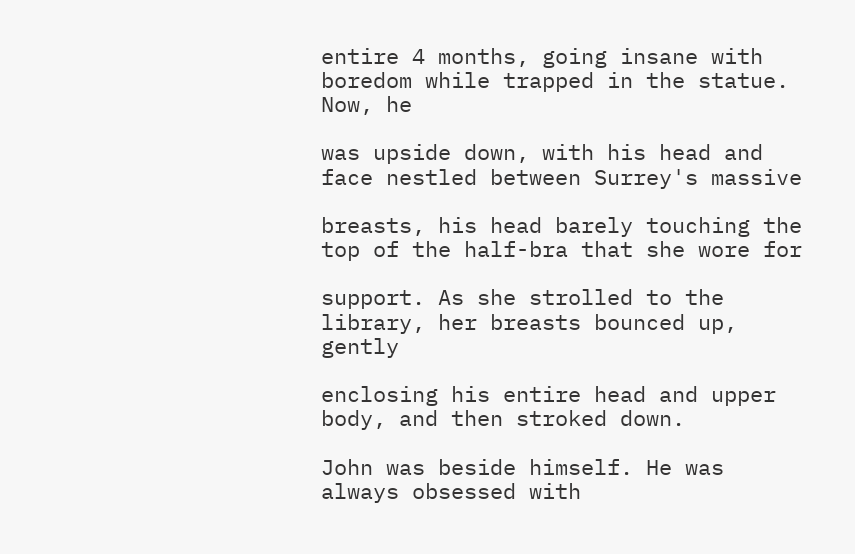entire 4 months, going insane with boredom while trapped in the statue. Now, he

was upside down, with his head and face nestled between Surrey's massive

breasts, his head barely touching the top of the half-bra that she wore for

support. As she strolled to the library, her breasts bounced up, gently

enclosing his entire head and upper body, and then stroked down.

John was beside himself. He was always obsessed with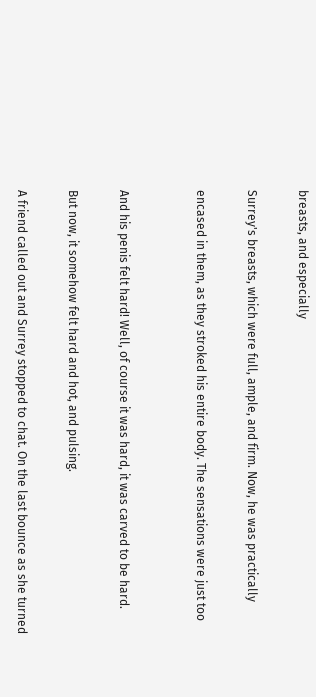breasts, and especially

Surrey's breasts, which were full, ample, and firm. Now, he was practically

encased in them, as they stroked his entire body. The sensations were just too


And his penis felt hard! Well, of course it was hard, it was carved to be hard.

But now, it somehow felt hard and hot, and pulsing.

A friend called out and Surrey stopped to chat. On the last bounce as she turned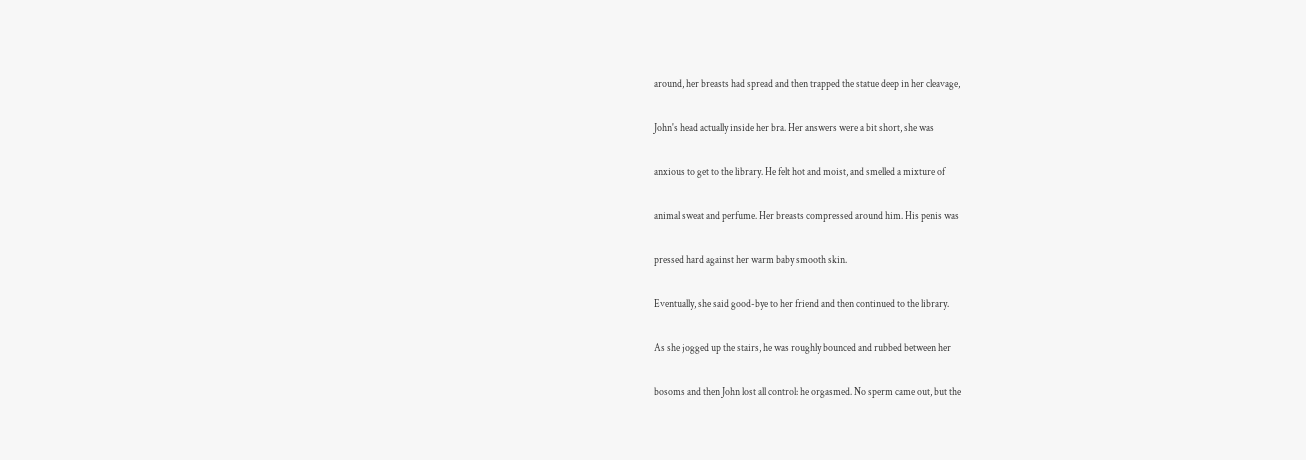around, her breasts had spread and then trapped the statue deep in her cleavage,

John's head actually inside her bra. Her answers were a bit short, she was

anxious to get to the library. He felt hot and moist, and smelled a mixture of

animal sweat and perfume. Her breasts compressed around him. His penis was

pressed hard against her warm baby smooth skin.

Eventually, she said good-bye to her friend and then continued to the library.

As she jogged up the stairs, he was roughly bounced and rubbed between her

bosoms and then John lost all control: he orgasmed. No sperm came out, but the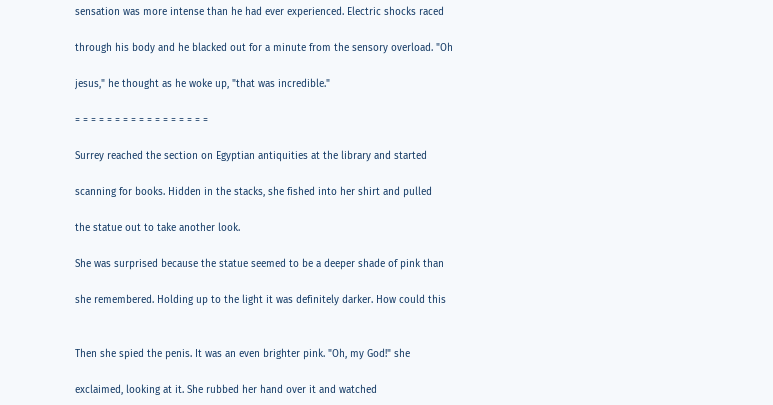sensation was more intense than he had ever experienced. Electric shocks raced

through his body and he blacked out for a minute from the sensory overload. "Oh

jesus," he thought as he woke up, "that was incredible."

= = = = = = = = = = = = = = = = =

Surrey reached the section on Egyptian antiquities at the library and started

scanning for books. Hidden in the stacks, she fished into her shirt and pulled

the statue out to take another look.

She was surprised because the statue seemed to be a deeper shade of pink than

she remembered. Holding up to the light it was definitely darker. How could this


Then she spied the penis. It was an even brighter pink. "Oh, my God!" she

exclaimed, looking at it. She rubbed her hand over it and watched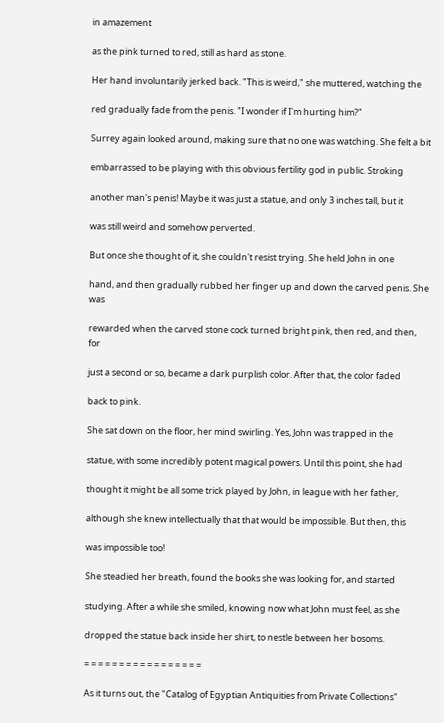in amazement

as the pink turned to red, still as hard as stone.

Her hand involuntarily jerked back. "This is weird," she muttered, watching the

red gradually fade from the penis. "I wonder if I'm hurting him?"

Surrey again looked around, making sure that no one was watching. She felt a bit

embarrassed to be playing with this obvious fertility god in public. Stroking

another man's penis! Maybe it was just a statue, and only 3 inches tall, but it

was still weird and somehow perverted.

But once she thought of it, she couldn't resist trying. She held John in one

hand, and then gradually rubbed her finger up and down the carved penis. She was

rewarded when the carved stone cock turned bright pink, then red, and then, for

just a second or so, became a dark purplish color. After that, the color faded

back to pink.

She sat down on the floor, her mind swirling. Yes, John was trapped in the

statue, with some incredibly potent magical powers. Until this point, she had

thought it might be all some trick played by John, in league with her father,

although she knew intellectually that that would be impossible. But then, this

was impossible too!

She steadied her breath, found the books she was looking for, and started

studying. After a while she smiled, knowing now what John must feel, as she

dropped the statue back inside her shirt, to nestle between her bosoms.

= = = = = = = = = = = = = = = = =

As it turns out, the "Catalog of Egyptian Antiquities from Private Collections"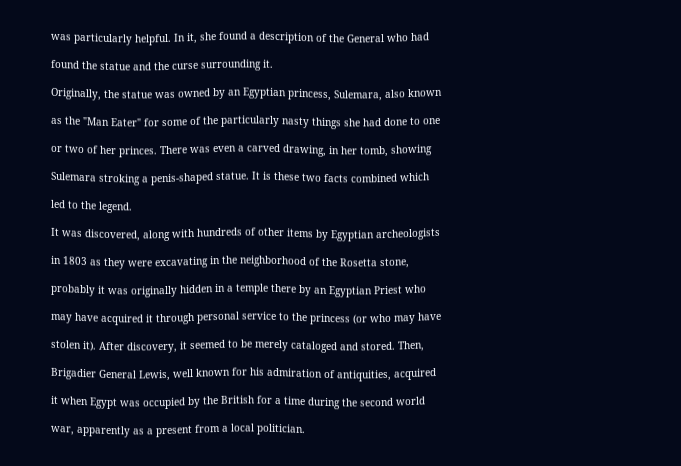was particularly helpful. In it, she found a description of the General who had

found the statue and the curse surrounding it.

Originally, the statue was owned by an Egyptian princess, Sulemara, also known

as the "Man Eater" for some of the particularly nasty things she had done to one

or two of her princes. There was even a carved drawing, in her tomb, showing

Sulemara stroking a penis-shaped statue. It is these two facts combined which

led to the legend.

It was discovered, along with hundreds of other items by Egyptian archeologists

in 1803 as they were excavating in the neighborhood of the Rosetta stone,

probably it was originally hidden in a temple there by an Egyptian Priest who

may have acquired it through personal service to the princess (or who may have

stolen it). After discovery, it seemed to be merely cataloged and stored. Then,

Brigadier General Lewis, well known for his admiration of antiquities, acquired

it when Egypt was occupied by the British for a time during the second world

war, apparently as a present from a local politician.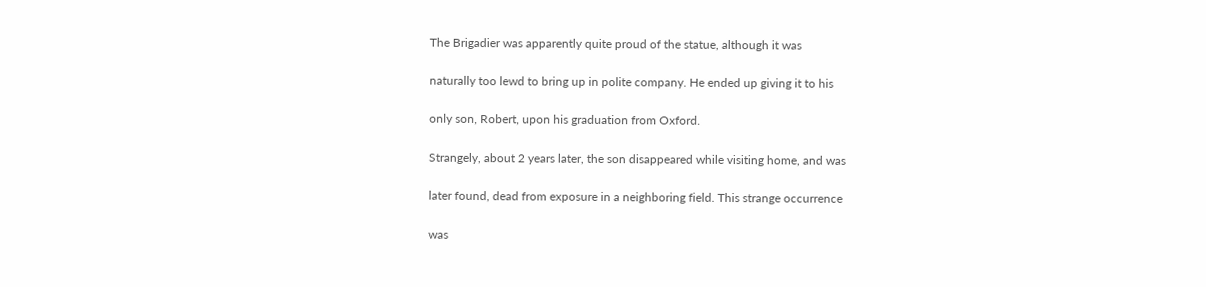The Brigadier was apparently quite proud of the statue, although it was

naturally too lewd to bring up in polite company. He ended up giving it to his

only son, Robert, upon his graduation from Oxford.

Strangely, about 2 years later, the son disappeared while visiting home, and was

later found, dead from exposure in a neighboring field. This strange occurrence

was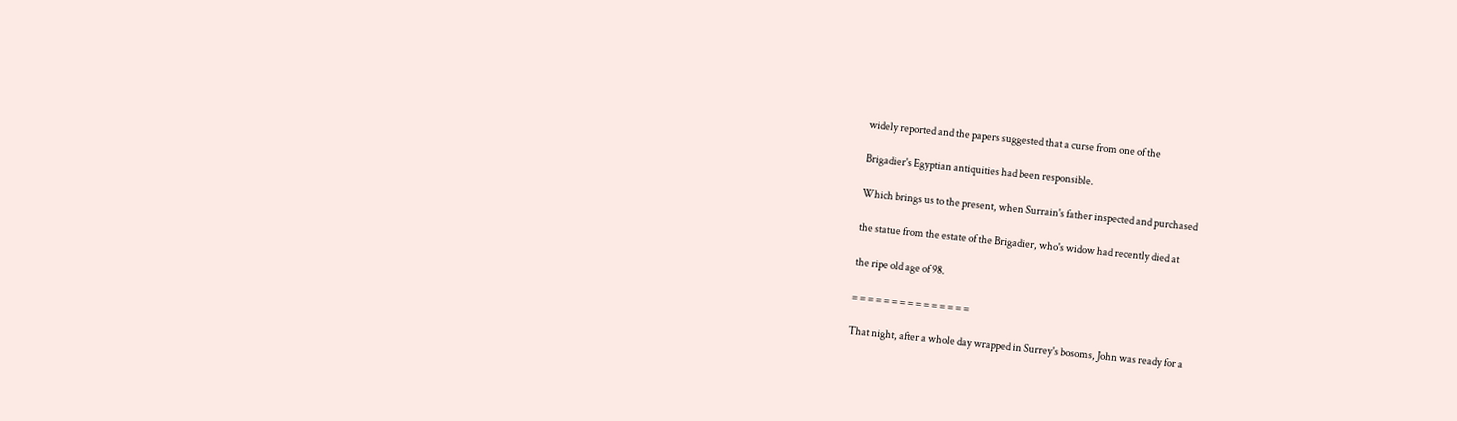widely reported and the papers suggested that a curse from one of the

Brigadier's Egyptian antiquities had been responsible.

Which brings us to the present, when Surrain's father inspected and purchased

the statue from the estate of the Brigadier, who's widow had recently died at

the ripe old age of 98.

= = = = = = = = = = = = = = =

That night, after a whole day wrapped in Surrey's bosoms, John was ready for a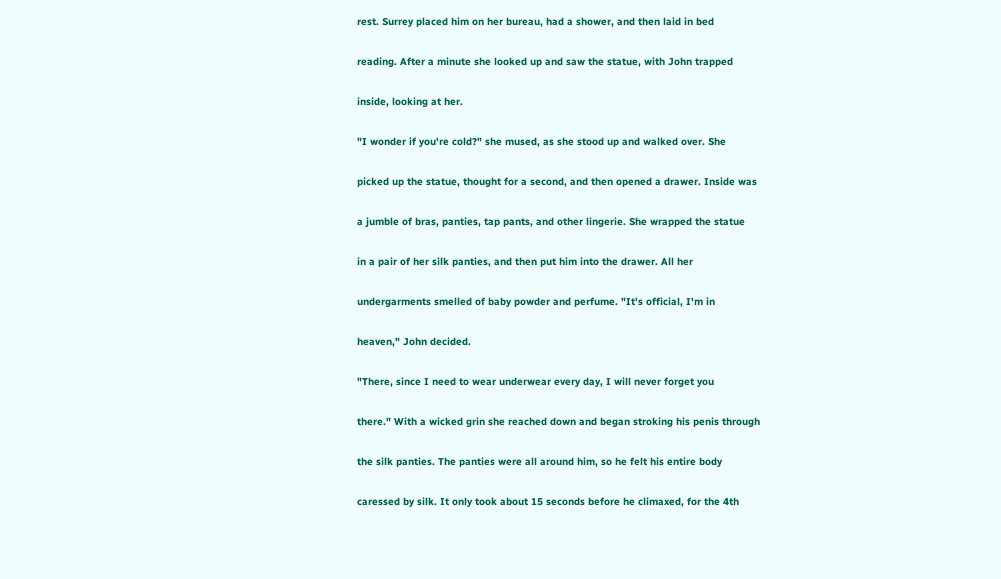rest. Surrey placed him on her bureau, had a shower, and then laid in bed

reading. After a minute she looked up and saw the statue, with John trapped

inside, looking at her.

"I wonder if you're cold?" she mused, as she stood up and walked over. She

picked up the statue, thought for a second, and then opened a drawer. Inside was

a jumble of bras, panties, tap pants, and other lingerie. She wrapped the statue

in a pair of her silk panties, and then put him into the drawer. All her

undergarments smelled of baby powder and perfume. "It's official, I'm in

heaven," John decided.

"There, since I need to wear underwear every day, I will never forget you

there." With a wicked grin she reached down and began stroking his penis through

the silk panties. The panties were all around him, so he felt his entire body

caressed by silk. It only took about 15 seconds before he climaxed, for the 4th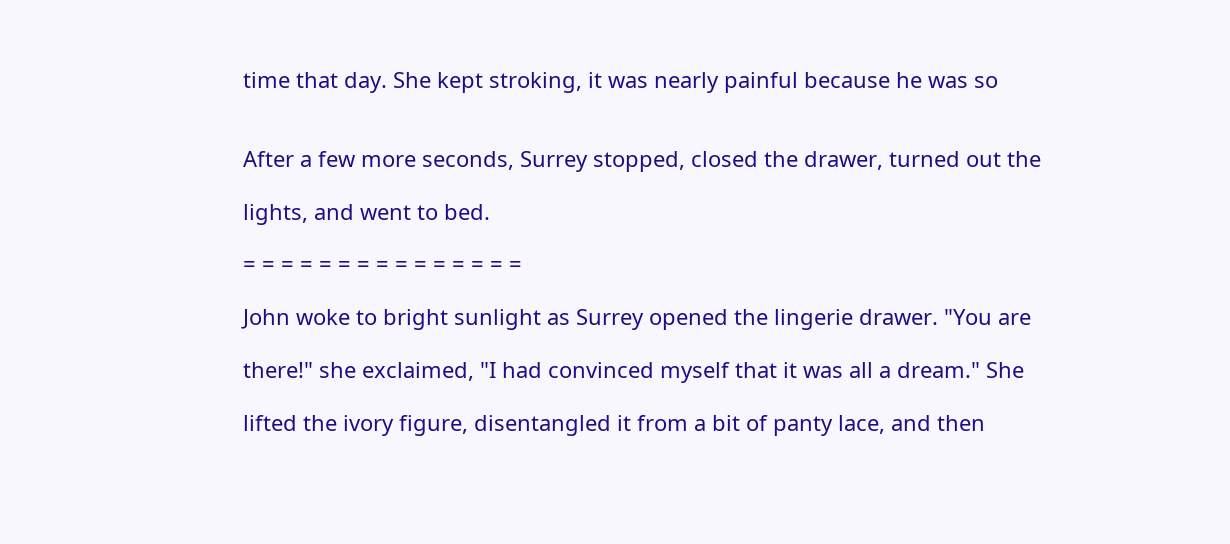time that day. She kept stroking, it was nearly painful because he was so


After a few more seconds, Surrey stopped, closed the drawer, turned out the

lights, and went to bed.

= = = = = = = = = = = = = = =

John woke to bright sunlight as Surrey opened the lingerie drawer. "You are

there!" she exclaimed, "I had convinced myself that it was all a dream." She

lifted the ivory figure, disentangled it from a bit of panty lace, and then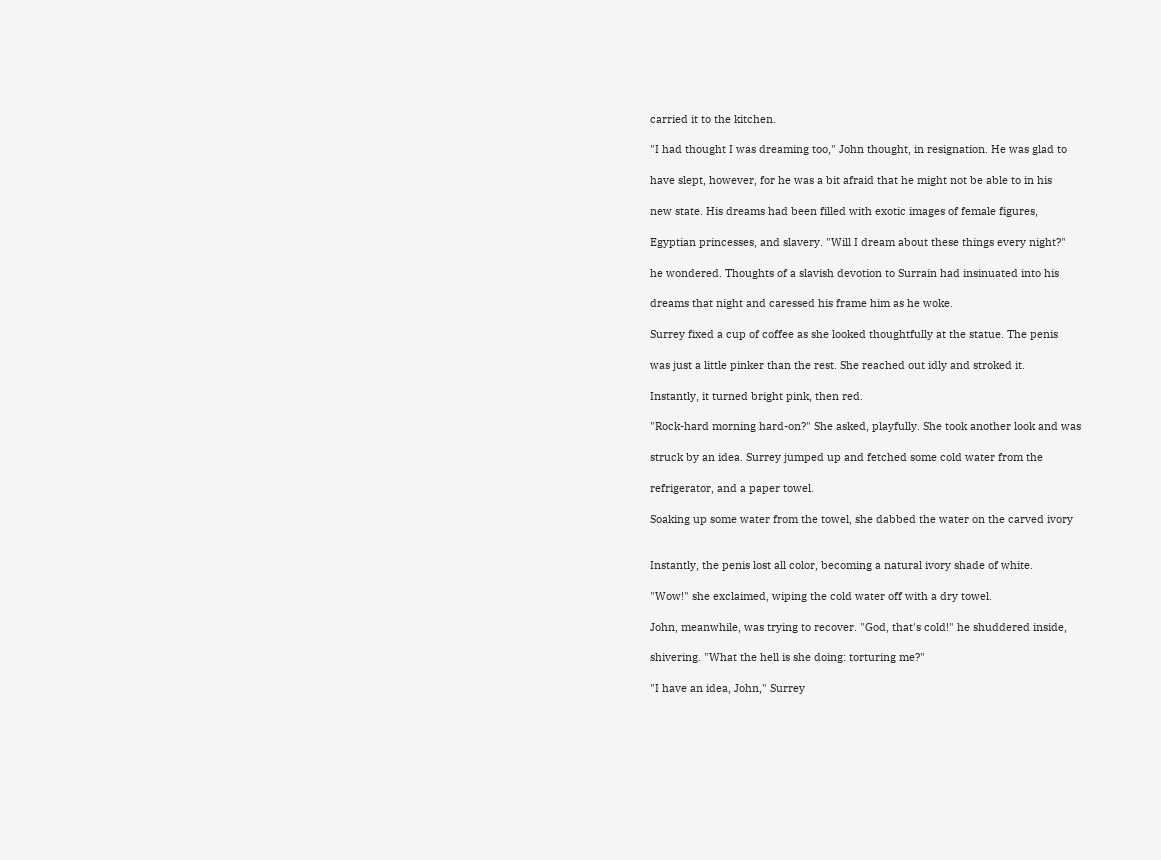carried it to the kitchen.

"I had thought I was dreaming too," John thought, in resignation. He was glad to

have slept, however, for he was a bit afraid that he might not be able to in his

new state. His dreams had been filled with exotic images of female figures,

Egyptian princesses, and slavery. "Will I dream about these things every night?"

he wondered. Thoughts of a slavish devotion to Surrain had insinuated into his

dreams that night and caressed his frame him as he woke.

Surrey fixed a cup of coffee as she looked thoughtfully at the statue. The penis

was just a little pinker than the rest. She reached out idly and stroked it.

Instantly, it turned bright pink, then red.

"Rock-hard morning hard-on?" She asked, playfully. She took another look and was

struck by an idea. Surrey jumped up and fetched some cold water from the

refrigerator, and a paper towel.

Soaking up some water from the towel, she dabbed the water on the carved ivory


Instantly, the penis lost all color, becoming a natural ivory shade of white.

"Wow!" she exclaimed, wiping the cold water off with a dry towel.

John, meanwhile, was trying to recover. "God, that's cold!" he shuddered inside,

shivering. "What the hell is she doing: torturing me?"

"I have an idea, John," Surrey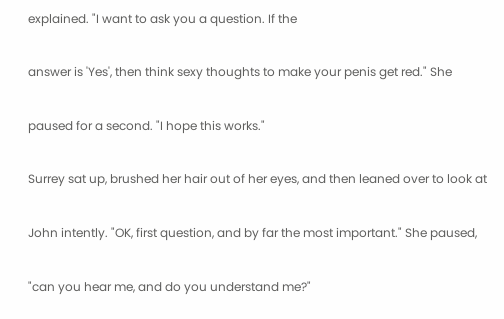explained. "I want to ask you a question. If the

answer is 'Yes', then think sexy thoughts to make your penis get red." She

paused for a second. "I hope this works."

Surrey sat up, brushed her hair out of her eyes, and then leaned over to look at

John intently. "OK, first question, and by far the most important." She paused,

"can you hear me, and do you understand me?"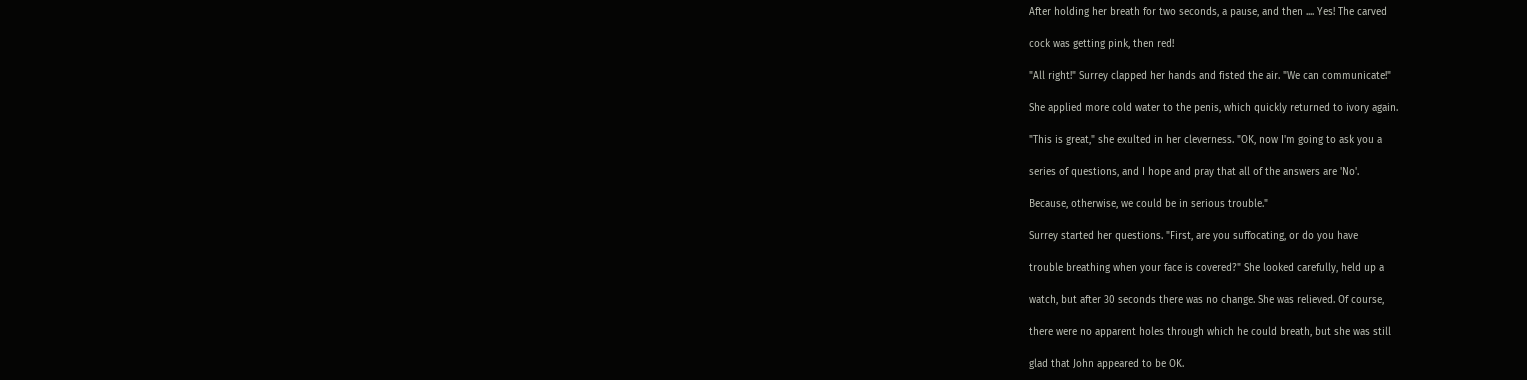After holding her breath for two seconds, a pause, and then .... Yes! The carved

cock was getting pink, then red!

"All right!" Surrey clapped her hands and fisted the air. "We can communicate!"

She applied more cold water to the penis, which quickly returned to ivory again.

"This is great," she exulted in her cleverness. "OK, now I'm going to ask you a

series of questions, and I hope and pray that all of the answers are 'No'.

Because, otherwise, we could be in serious trouble."

Surrey started her questions. "First, are you suffocating, or do you have

trouble breathing when your face is covered?" She looked carefully, held up a

watch, but after 30 seconds there was no change. She was relieved. Of course,

there were no apparent holes through which he could breath, but she was still

glad that John appeared to be OK.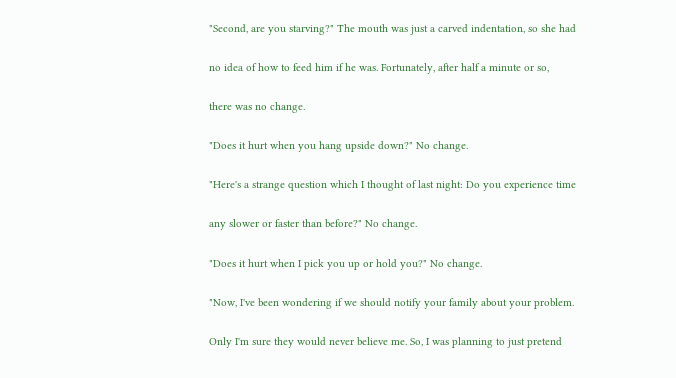"Second, are you starving?" The mouth was just a carved indentation, so she had

no idea of how to feed him if he was. Fortunately, after half a minute or so,

there was no change.

"Does it hurt when you hang upside down?" No change.

"Here's a strange question which I thought of last night: Do you experience time

any slower or faster than before?" No change.

"Does it hurt when I pick you up or hold you?" No change.

"Now, I've been wondering if we should notify your family about your problem.

Only I'm sure they would never believe me. So, I was planning to just pretend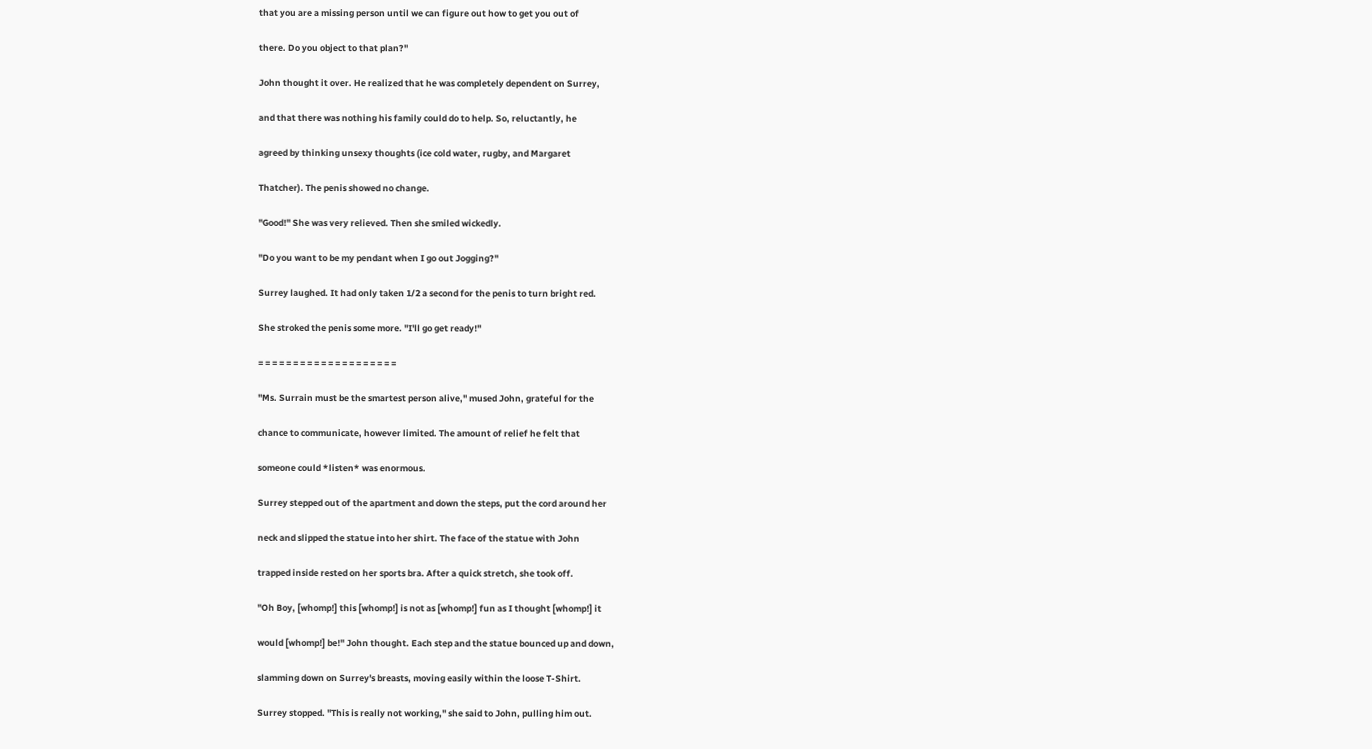that you are a missing person until we can figure out how to get you out of

there. Do you object to that plan?"

John thought it over. He realized that he was completely dependent on Surrey,

and that there was nothing his family could do to help. So, reluctantly, he

agreed by thinking unsexy thoughts (ice cold water, rugby, and Margaret

Thatcher). The penis showed no change.

"Good!" She was very relieved. Then she smiled wickedly.

"Do you want to be my pendant when I go out Jogging?"

Surrey laughed. It had only taken 1/2 a second for the penis to turn bright red.

She stroked the penis some more. "I'll go get ready!"

= = = = = = = = = = = = = = = = = = = =

"Ms. Surrain must be the smartest person alive," mused John, grateful for the

chance to communicate, however limited. The amount of relief he felt that

someone could *listen* was enormous.

Surrey stepped out of the apartment and down the steps, put the cord around her

neck and slipped the statue into her shirt. The face of the statue with John

trapped inside rested on her sports bra. After a quick stretch, she took off.

"Oh Boy, [whomp!] this [whomp!] is not as [whomp!] fun as I thought [whomp!] it

would [whomp!] be!" John thought. Each step and the statue bounced up and down,

slamming down on Surrey's breasts, moving easily within the loose T-Shirt.

Surrey stopped. "This is really not working," she said to John, pulling him out.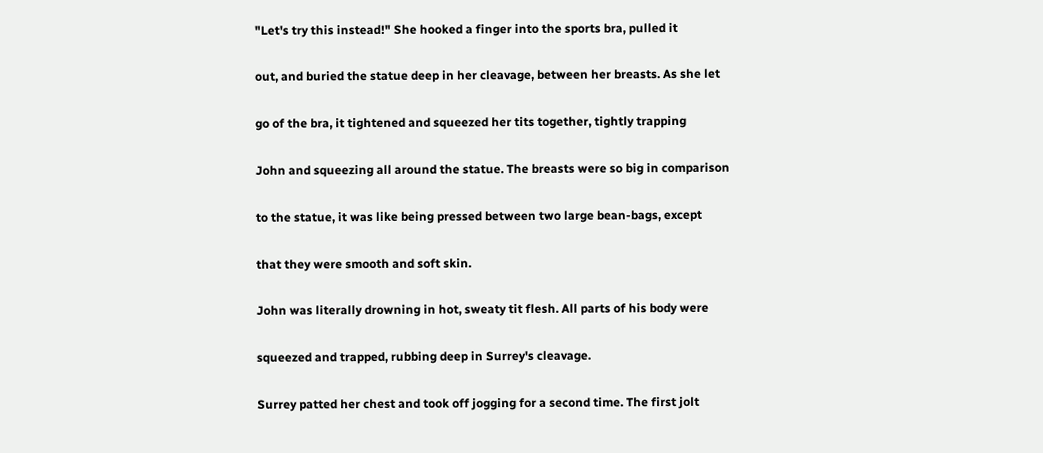"Let's try this instead!" She hooked a finger into the sports bra, pulled it

out, and buried the statue deep in her cleavage, between her breasts. As she let

go of the bra, it tightened and squeezed her tits together, tightly trapping

John and squeezing all around the statue. The breasts were so big in comparison

to the statue, it was like being pressed between two large bean-bags, except

that they were smooth and soft skin.

John was literally drowning in hot, sweaty tit flesh. All parts of his body were

squeezed and trapped, rubbing deep in Surrey's cleavage.

Surrey patted her chest and took off jogging for a second time. The first jolt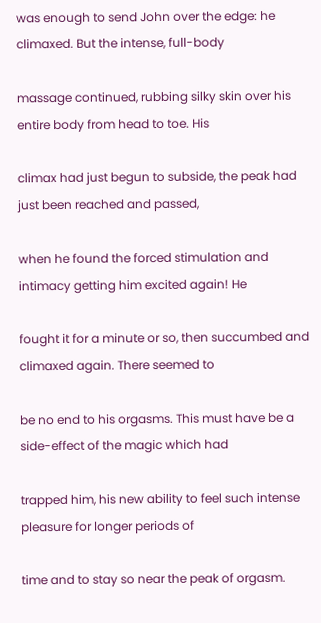was enough to send John over the edge: he climaxed. But the intense, full-body

massage continued, rubbing silky skin over his entire body from head to toe. His

climax had just begun to subside, the peak had just been reached and passed,

when he found the forced stimulation and intimacy getting him excited again! He

fought it for a minute or so, then succumbed and climaxed again. There seemed to

be no end to his orgasms. This must have be a side-effect of the magic which had

trapped him, his new ability to feel such intense pleasure for longer periods of

time and to stay so near the peak of orgasm.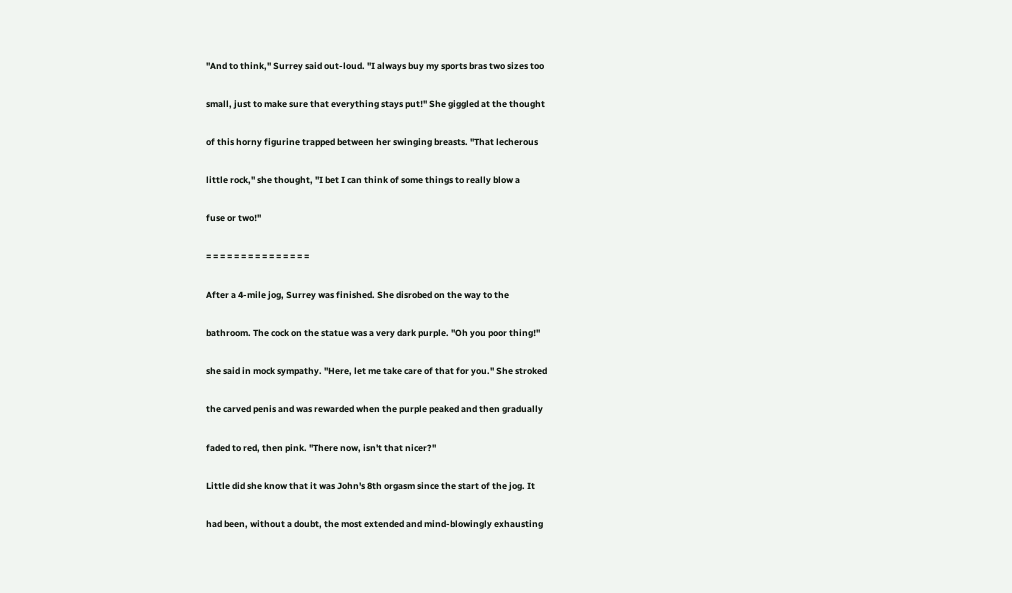"And to think," Surrey said out-loud. "I always buy my sports bras two sizes too

small, just to make sure that everything stays put!" She giggled at the thought

of this horny figurine trapped between her swinging breasts. "That lecherous

little rock," she thought, "I bet I can think of some things to really blow a

fuse or two!"

= = = = = = = = = = = = = = =

After a 4-mile jog, Surrey was finished. She disrobed on the way to the

bathroom. The cock on the statue was a very dark purple. "Oh you poor thing!"

she said in mock sympathy. "Here, let me take care of that for you." She stroked

the carved penis and was rewarded when the purple peaked and then gradually

faded to red, then pink. "There now, isn't that nicer?"

Little did she know that it was John's 8th orgasm since the start of the jog. It

had been, without a doubt, the most extended and mind-blowingly exhausting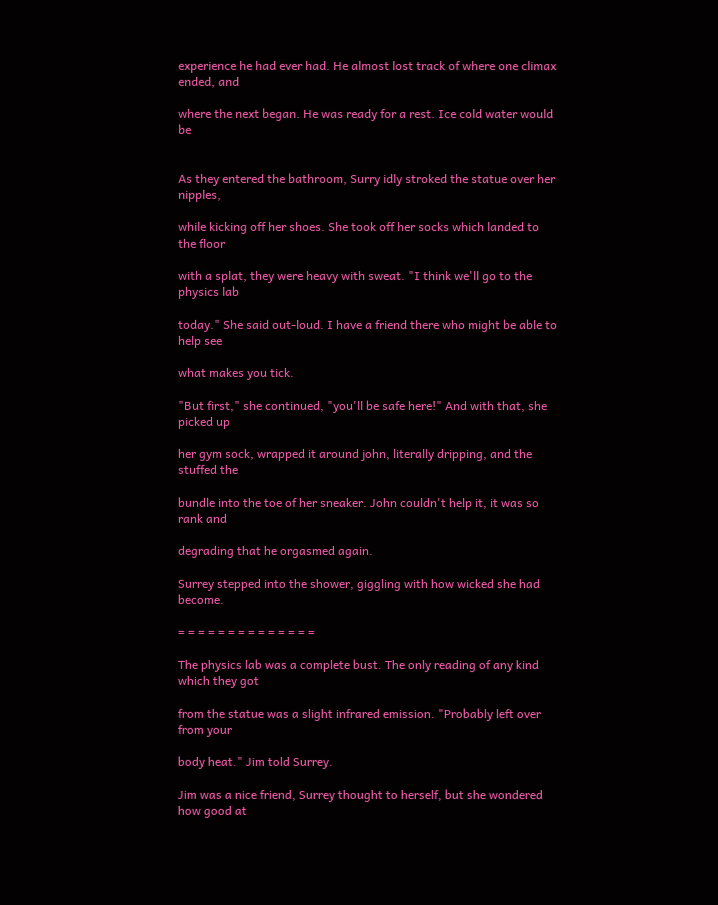experience he had ever had. He almost lost track of where one climax ended, and

where the next began. He was ready for a rest. Ice cold water would be


As they entered the bathroom, Surry idly stroked the statue over her nipples,

while kicking off her shoes. She took off her socks which landed to the floor

with a splat, they were heavy with sweat. "I think we'll go to the physics lab

today." She said out-loud. I have a friend there who might be able to help see

what makes you tick.

"But first," she continued, "you'll be safe here!" And with that, she picked up

her gym sock, wrapped it around john, literally dripping, and the stuffed the

bundle into the toe of her sneaker. John couldn't help it, it was so rank and

degrading that he orgasmed again.

Surrey stepped into the shower, giggling with how wicked she had become.

= = = = = = = = = = = = = =

The physics lab was a complete bust. The only reading of any kind which they got

from the statue was a slight infrared emission. "Probably left over from your

body heat." Jim told Surrey.

Jim was a nice friend, Surrey thought to herself, but she wondered how good at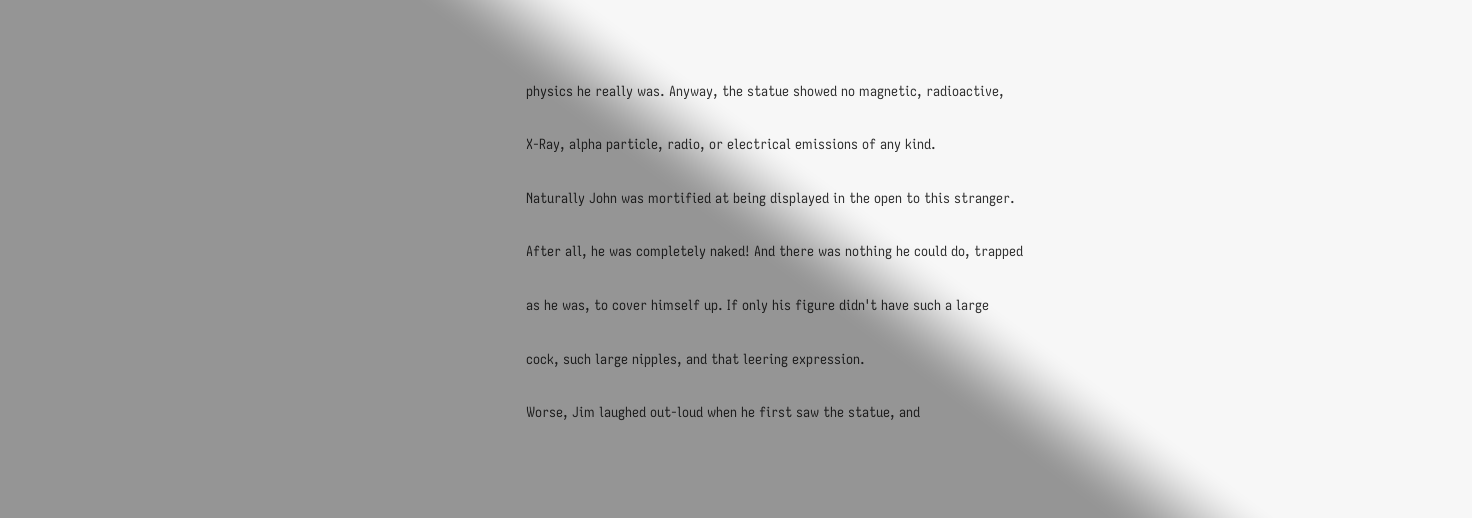physics he really was. Anyway, the statue showed no magnetic, radioactive,

X-Ray, alpha particle, radio, or electrical emissions of any kind.

Naturally John was mortified at being displayed in the open to this stranger.

After all, he was completely naked! And there was nothing he could do, trapped

as he was, to cover himself up. If only his figure didn't have such a large

cock, such large nipples, and that leering expression.

Worse, Jim laughed out-loud when he first saw the statue, and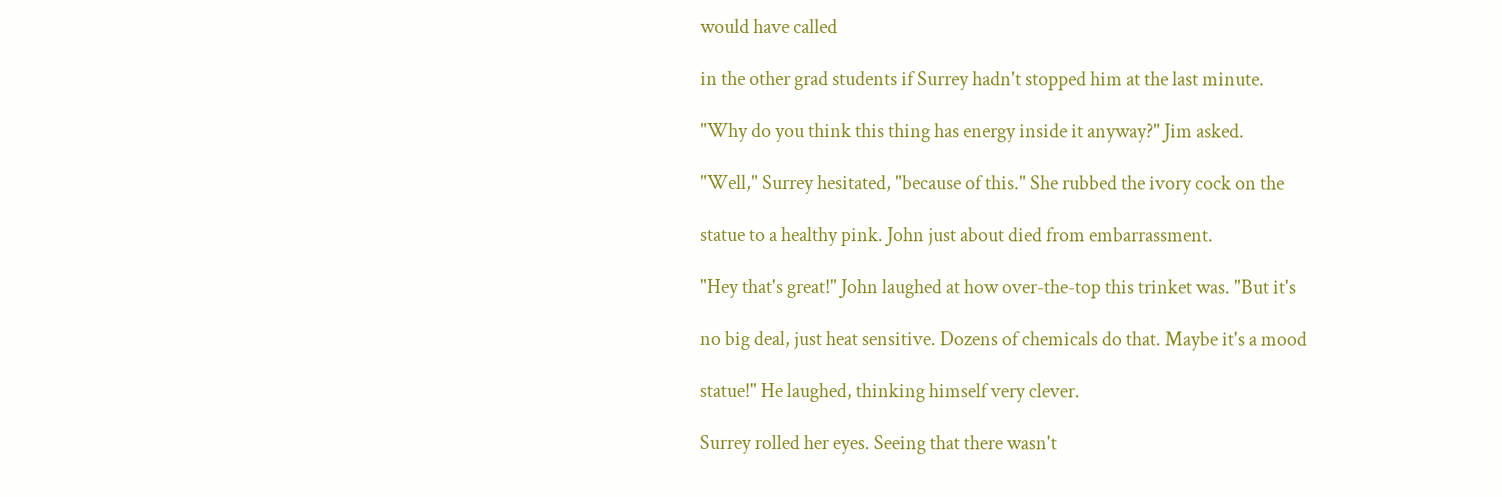would have called

in the other grad students if Surrey hadn't stopped him at the last minute.

"Why do you think this thing has energy inside it anyway?" Jim asked.

"Well," Surrey hesitated, "because of this." She rubbed the ivory cock on the

statue to a healthy pink. John just about died from embarrassment.

"Hey that's great!" John laughed at how over-the-top this trinket was. "But it's

no big deal, just heat sensitive. Dozens of chemicals do that. Maybe it's a mood

statue!" He laughed, thinking himself very clever.

Surrey rolled her eyes. Seeing that there wasn't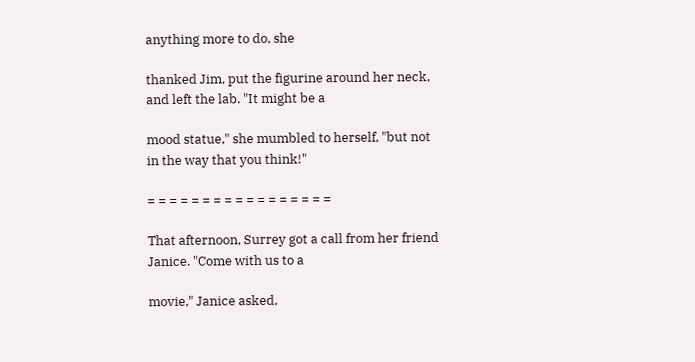anything more to do, she

thanked Jim, put the figurine around her neck, and left the lab. "It might be a

mood statue," she mumbled to herself, "but not in the way that you think!"

= = = = = = = = = = = = = = = = =

That afternoon, Surrey got a call from her friend Janice. "Come with us to a

movie," Janice asked,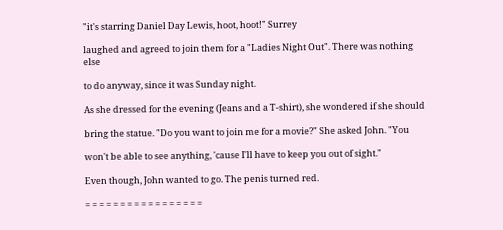"it's starring Daniel Day Lewis, hoot, hoot!" Surrey

laughed and agreed to join them for a "Ladies Night Out". There was nothing else

to do anyway, since it was Sunday night.

As she dressed for the evening (Jeans and a T-shirt), she wondered if she should

bring the statue. "Do you want to join me for a movie?" She asked John. "You

won't be able to see anything, 'cause I'll have to keep you out of sight."

Even though, John wanted to go. The penis turned red.

= = = = = = = = = = = = = = = = =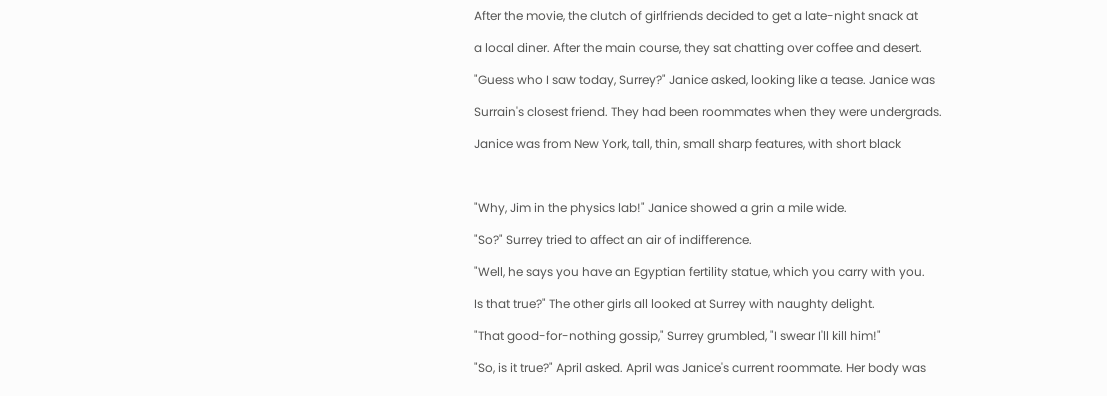After the movie, the clutch of girlfriends decided to get a late-night snack at

a local diner. After the main course, they sat chatting over coffee and desert.

"Guess who I saw today, Surrey?" Janice asked, looking like a tease. Janice was

Surrain's closest friend. They had been roommates when they were undergrads.

Janice was from New York, tall, thin, small sharp features, with short black



"Why, Jim in the physics lab!" Janice showed a grin a mile wide.

"So?" Surrey tried to affect an air of indifference.

"Well, he says you have an Egyptian fertility statue, which you carry with you.

Is that true?" The other girls all looked at Surrey with naughty delight.

"That good-for-nothing gossip," Surrey grumbled, "I swear I'll kill him!"

"So, is it true?" April asked. April was Janice's current roommate. Her body was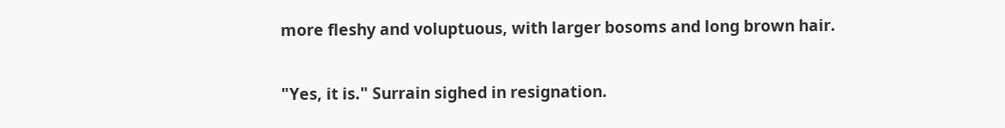more fleshy and voluptuous, with larger bosoms and long brown hair.

"Yes, it is." Surrain sighed in resignation.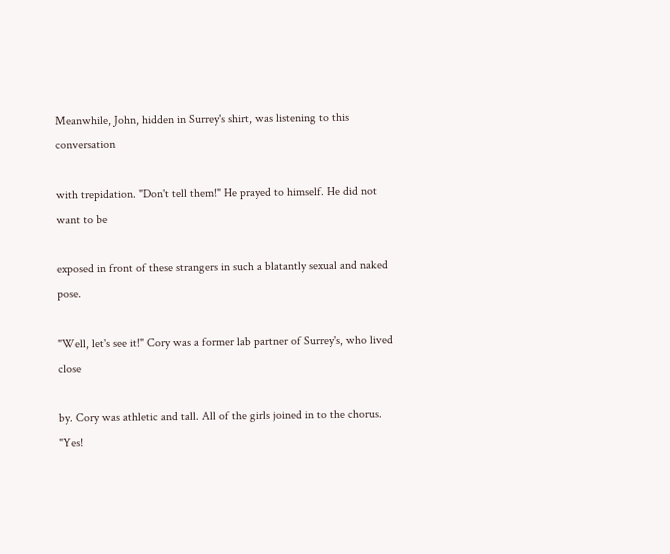Meanwhile, John, hidden in Surrey's shirt, was listening to this conversation

with trepidation. "Don't tell them!" He prayed to himself. He did not want to be

exposed in front of these strangers in such a blatantly sexual and naked pose.

"Well, let's see it!" Cory was a former lab partner of Surrey's, who lived close

by. Cory was athletic and tall. All of the girls joined in to the chorus. "Yes!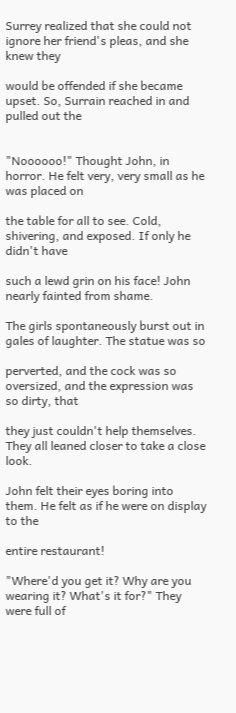Surrey realized that she could not ignore her friend's pleas, and she knew they

would be offended if she became upset. So, Surrain reached in and pulled out the


"Noooooo!" Thought John, in horror. He felt very, very small as he was placed on

the table for all to see. Cold, shivering, and exposed. If only he didn't have

such a lewd grin on his face! John nearly fainted from shame.

The girls spontaneously burst out in gales of laughter. The statue was so

perverted, and the cock was so oversized, and the expression was so dirty, that

they just couldn't help themselves. They all leaned closer to take a close look.

John felt their eyes boring into them. He felt as if he were on display to the

entire restaurant!

"Where'd you get it? Why are you wearing it? What's it for?" They were full of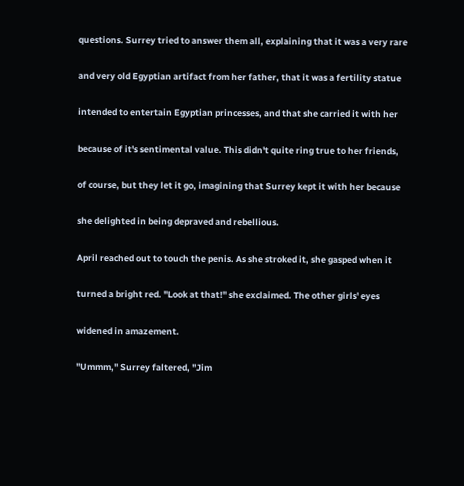questions. Surrey tried to answer them all, explaining that it was a very rare

and very old Egyptian artifact from her father, that it was a fertility statue

intended to entertain Egyptian princesses, and that she carried it with her

because of it's sentimental value. This didn't quite ring true to her friends,

of course, but they let it go, imagining that Surrey kept it with her because

she delighted in being depraved and rebellious.

April reached out to touch the penis. As she stroked it, she gasped when it

turned a bright red. "Look at that!" she exclaimed. The other girls' eyes

widened in amazement.

"Ummm," Surrey faltered, "Jim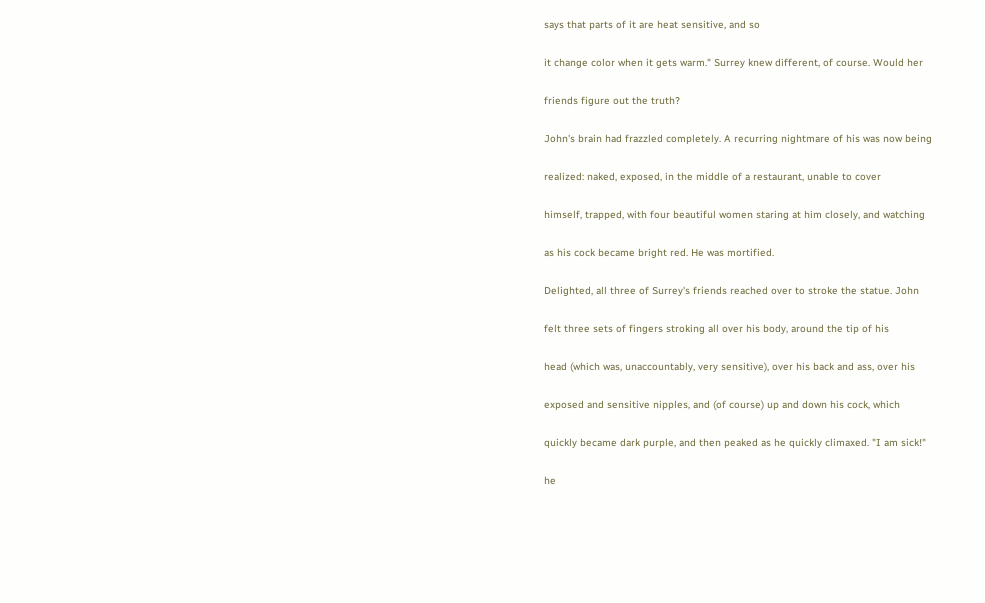says that parts of it are heat sensitive, and so

it change color when it gets warm." Surrey knew different, of course. Would her

friends figure out the truth?

John's brain had frazzled completely. A recurring nightmare of his was now being

realized: naked, exposed, in the middle of a restaurant, unable to cover

himself, trapped, with four beautiful women staring at him closely, and watching

as his cock became bright red. He was mortified.

Delighted, all three of Surrey's friends reached over to stroke the statue. John

felt three sets of fingers stroking all over his body, around the tip of his

head (which was, unaccountably, very sensitive), over his back and ass, over his

exposed and sensitive nipples, and (of course) up and down his cock, which

quickly became dark purple, and then peaked as he quickly climaxed. "I am sick!"

he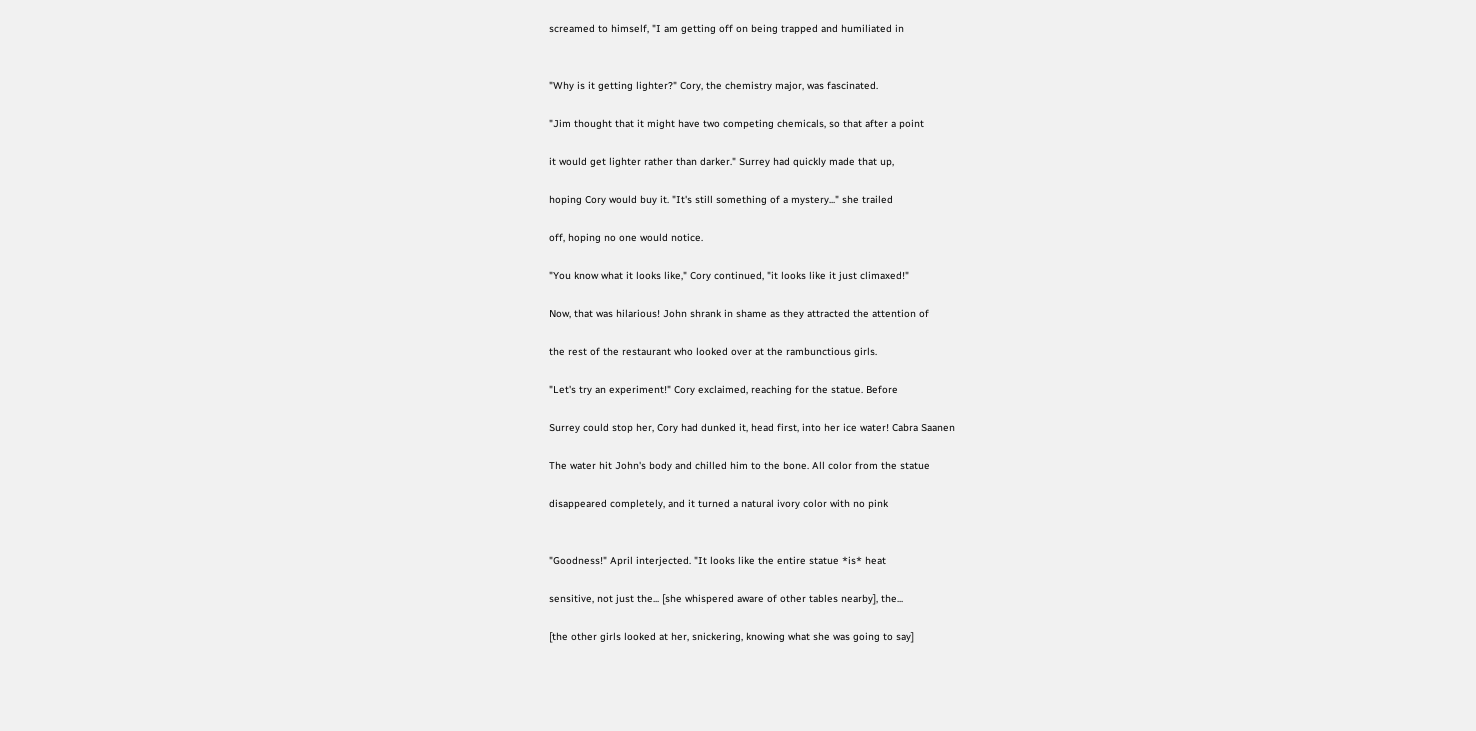screamed to himself, "I am getting off on being trapped and humiliated in


"Why is it getting lighter?" Cory, the chemistry major, was fascinated.

"Jim thought that it might have two competing chemicals, so that after a point

it would get lighter rather than darker." Surrey had quickly made that up,

hoping Cory would buy it. "It's still something of a mystery..." she trailed

off, hoping no one would notice.

"You know what it looks like," Cory continued, "it looks like it just climaxed!"

Now, that was hilarious! John shrank in shame as they attracted the attention of

the rest of the restaurant who looked over at the rambunctious girls.

"Let's try an experiment!" Cory exclaimed, reaching for the statue. Before

Surrey could stop her, Cory had dunked it, head first, into her ice water! Cabra Saanen

The water hit John's body and chilled him to the bone. All color from the statue

disappeared completely, and it turned a natural ivory color with no pink


"Goodness!" April interjected. "It looks like the entire statue *is* heat

sensitive, not just the... [she whispered aware of other tables nearby], the...

[the other girls looked at her, snickering, knowing what she was going to say]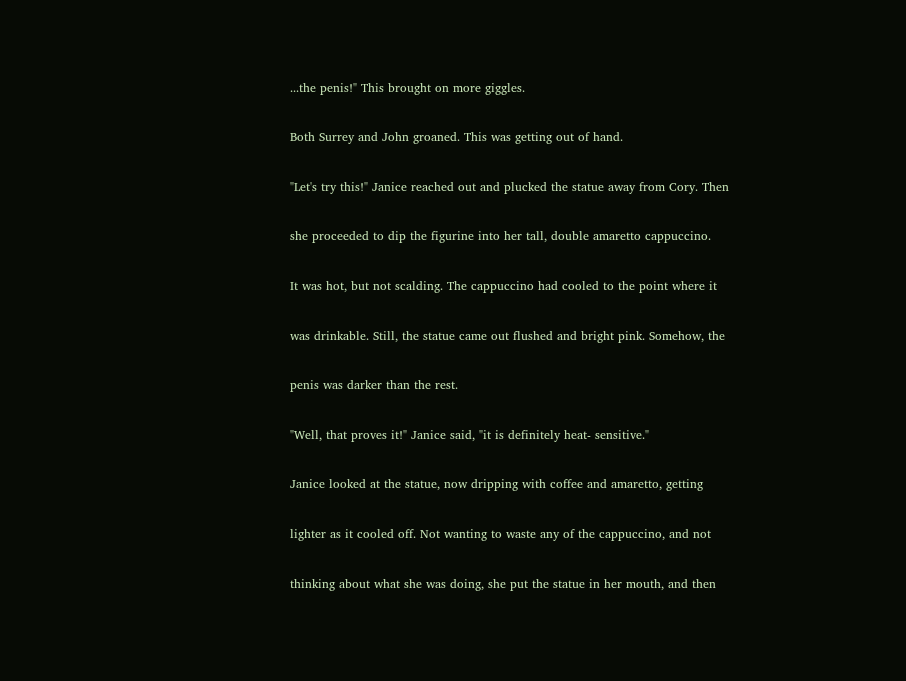...the penis!" This brought on more giggles.

Both Surrey and John groaned. This was getting out of hand.

"Let's try this!" Janice reached out and plucked the statue away from Cory. Then

she proceeded to dip the figurine into her tall, double amaretto cappuccino.

It was hot, but not scalding. The cappuccino had cooled to the point where it

was drinkable. Still, the statue came out flushed and bright pink. Somehow, the

penis was darker than the rest.

"Well, that proves it!" Janice said, "it is definitely heat- sensitive."

Janice looked at the statue, now dripping with coffee and amaretto, getting

lighter as it cooled off. Not wanting to waste any of the cappuccino, and not

thinking about what she was doing, she put the statue in her mouth, and then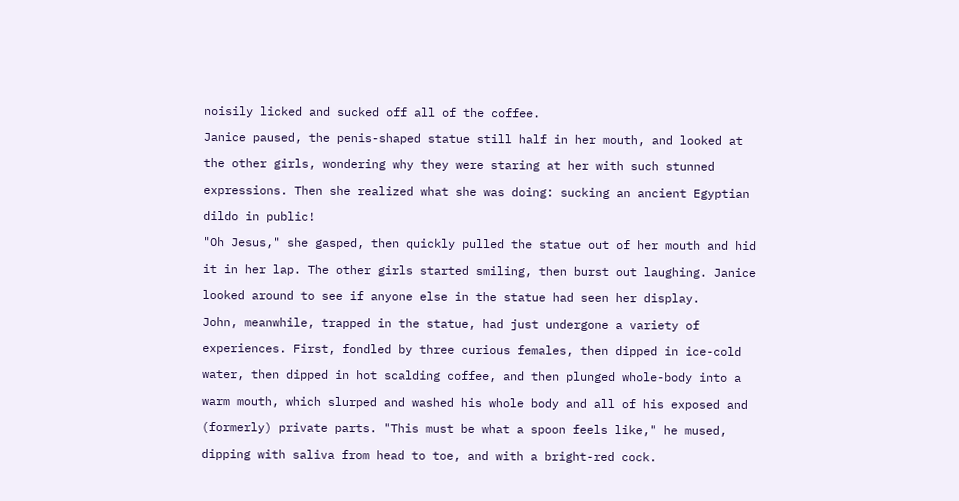noisily licked and sucked off all of the coffee.

Janice paused, the penis-shaped statue still half in her mouth, and looked at

the other girls, wondering why they were staring at her with such stunned

expressions. Then she realized what she was doing: sucking an ancient Egyptian

dildo in public!

"Oh Jesus," she gasped, then quickly pulled the statue out of her mouth and hid

it in her lap. The other girls started smiling, then burst out laughing. Janice

looked around to see if anyone else in the statue had seen her display.

John, meanwhile, trapped in the statue, had just undergone a variety of

experiences. First, fondled by three curious females, then dipped in ice-cold

water, then dipped in hot scalding coffee, and then plunged whole-body into a

warm mouth, which slurped and washed his whole body and all of his exposed and

(formerly) private parts. "This must be what a spoon feels like," he mused,

dipping with saliva from head to toe, and with a bright-red cock.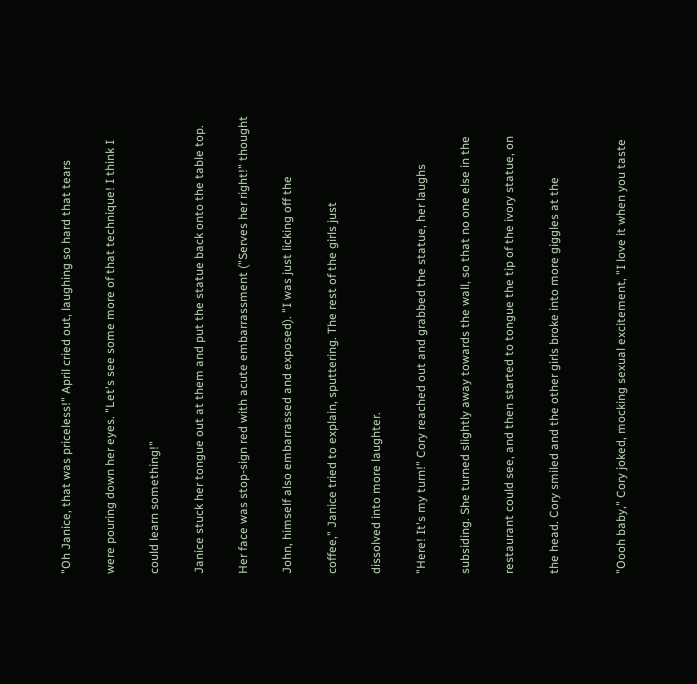"Oh Janice, that was priceless!" April cried out, laughing so hard that tears

were pouring down her eyes. "Let's see some more of that technique! I think I

could learn something!"

Janice stuck her tongue out at them and put the statue back onto the table top.

Her face was stop-sign red with acute embarrassment ("Serves her right!" thought

John, himself also embarrassed and exposed). "I was just licking off the

coffee," Janice tried to explain, sputtering. The rest of the girls just

dissolved into more laughter.

"Here! It's my turn!" Cory reached out and grabbed the statue, her laughs

subsiding. She turned slightly away towards the wall, so that no one else in the

restaurant could see, and then started to tongue the tip of the ivory statue, on

the head. Cory smiled and the other girls broke into more giggles at the


"Oooh baby," Cory joked, mocking sexual excitement, "I love it when you taste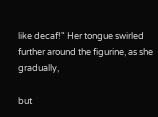like decaf!" Her tongue swirled further around the figurine, as she gradually,

but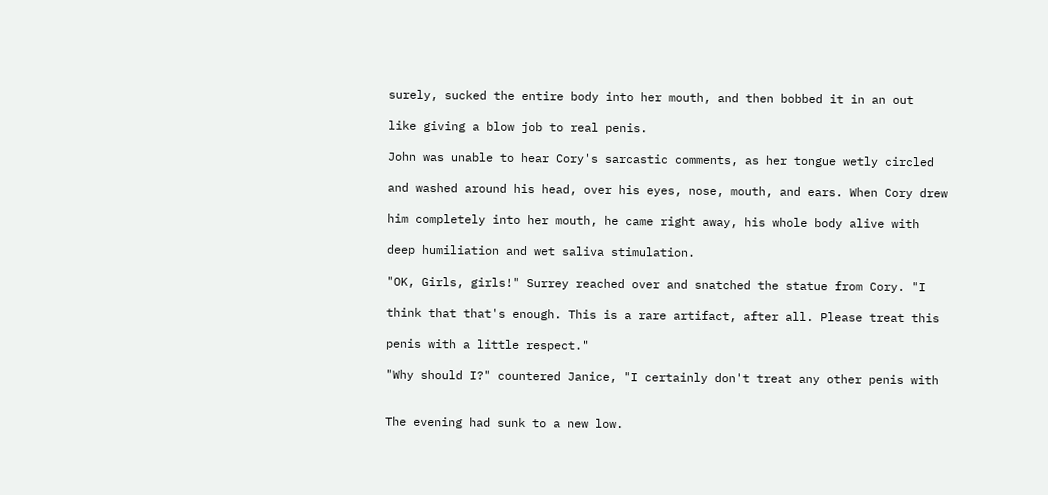surely, sucked the entire body into her mouth, and then bobbed it in an out

like giving a blow job to real penis.

John was unable to hear Cory's sarcastic comments, as her tongue wetly circled

and washed around his head, over his eyes, nose, mouth, and ears. When Cory drew

him completely into her mouth, he came right away, his whole body alive with

deep humiliation and wet saliva stimulation.

"OK, Girls, girls!" Surrey reached over and snatched the statue from Cory. "I

think that that's enough. This is a rare artifact, after all. Please treat this

penis with a little respect."

"Why should I?" countered Janice, "I certainly don't treat any other penis with


The evening had sunk to a new low.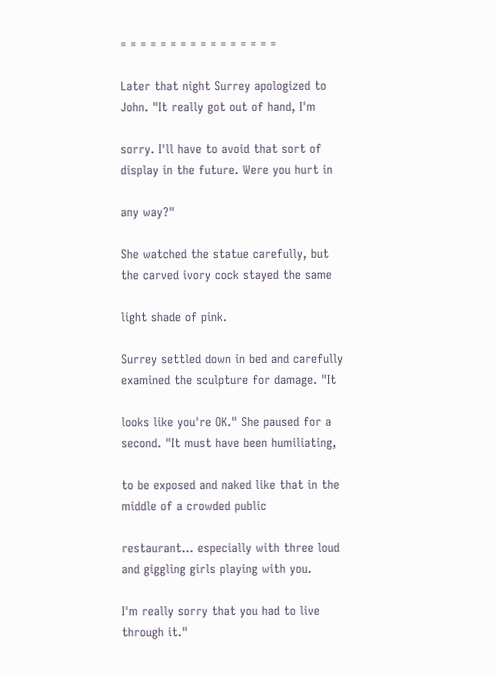= = = = = = = = = = = = = = = =

Later that night Surrey apologized to John. "It really got out of hand, I'm

sorry. I'll have to avoid that sort of display in the future. Were you hurt in

any way?"

She watched the statue carefully, but the carved ivory cock stayed the same

light shade of pink.

Surrey settled down in bed and carefully examined the sculpture for damage. "It

looks like you're OK." She paused for a second. "It must have been humiliating,

to be exposed and naked like that in the middle of a crowded public

restaurant... especially with three loud and giggling girls playing with you.

I'm really sorry that you had to live through it."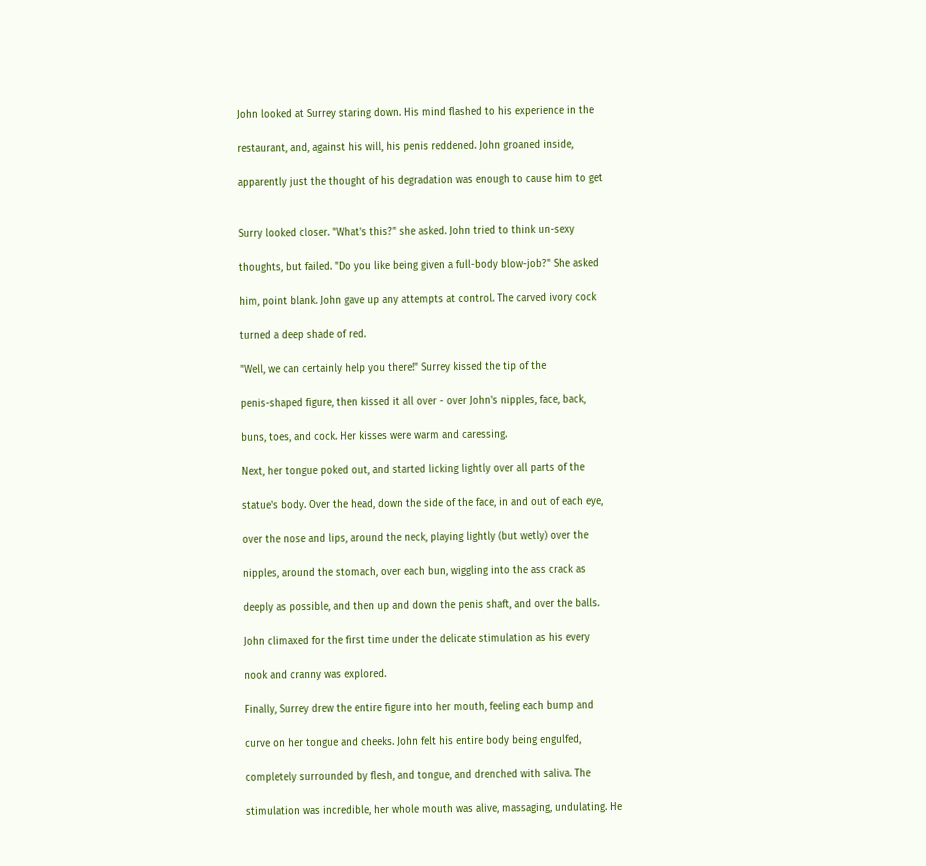John looked at Surrey staring down. His mind flashed to his experience in the

restaurant, and, against his will, his penis reddened. John groaned inside,

apparently just the thought of his degradation was enough to cause him to get


Surry looked closer. "What's this?" she asked. John tried to think un-sexy

thoughts, but failed. "Do you like being given a full-body blow-job?" She asked

him, point blank. John gave up any attempts at control. The carved ivory cock

turned a deep shade of red.

"Well, we can certainly help you there!" Surrey kissed the tip of the

penis-shaped figure, then kissed it all over - over John's nipples, face, back,

buns, toes, and cock. Her kisses were warm and caressing.

Next, her tongue poked out, and started licking lightly over all parts of the

statue's body. Over the head, down the side of the face, in and out of each eye,

over the nose and lips, around the neck, playing lightly (but wetly) over the

nipples, around the stomach, over each bun, wiggling into the ass crack as

deeply as possible, and then up and down the penis shaft, and over the balls.

John climaxed for the first time under the delicate stimulation as his every

nook and cranny was explored.

Finally, Surrey drew the entire figure into her mouth, feeling each bump and

curve on her tongue and cheeks. John felt his entire body being engulfed,

completely surrounded by flesh, and tongue, and drenched with saliva. The

stimulation was incredible, her whole mouth was alive, massaging, undulating. He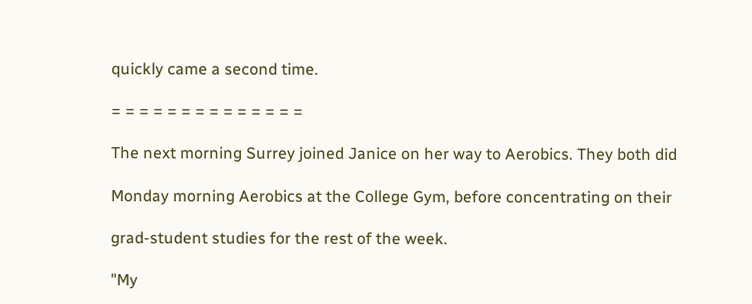quickly came a second time.

= = = = = = = = = = = = = =

The next morning Surrey joined Janice on her way to Aerobics. They both did

Monday morning Aerobics at the College Gym, before concentrating on their

grad-student studies for the rest of the week.

"My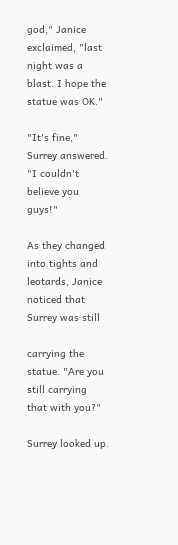god," Janice exclaimed, "last night was a blast. I hope the statue was OK."

"It's fine," Surrey answered. "I couldn't believe you guys!"

As they changed into tights and leotards, Janice noticed that Surrey was still

carrying the statue. "Are you still carrying that with you?"

Surrey looked up.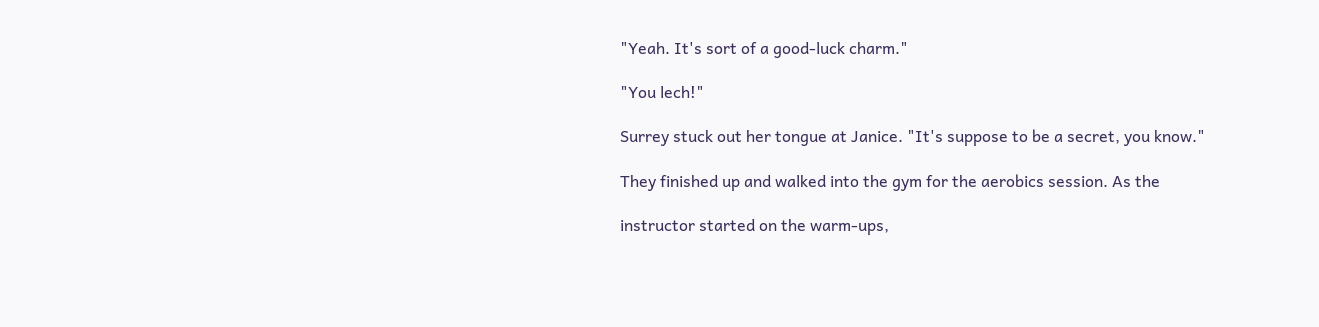"Yeah. It's sort of a good-luck charm."

"You lech!"

Surrey stuck out her tongue at Janice. "It's suppose to be a secret, you know."

They finished up and walked into the gym for the aerobics session. As the

instructor started on the warm-ups,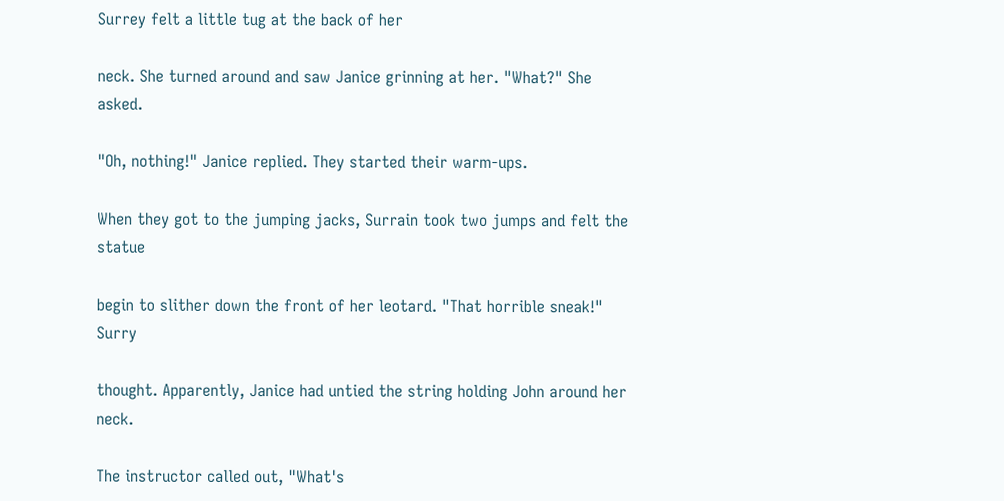Surrey felt a little tug at the back of her

neck. She turned around and saw Janice grinning at her. "What?" She asked.

"Oh, nothing!" Janice replied. They started their warm-ups.

When they got to the jumping jacks, Surrain took two jumps and felt the statue

begin to slither down the front of her leotard. "That horrible sneak!" Surry

thought. Apparently, Janice had untied the string holding John around her neck.

The instructor called out, "What's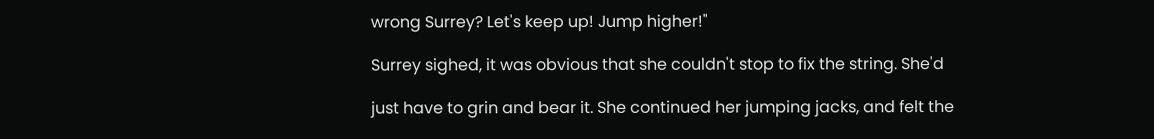wrong Surrey? Let's keep up! Jump higher!"

Surrey sighed, it was obvious that she couldn't stop to fix the string. She'd

just have to grin and bear it. She continued her jumping jacks, and felt the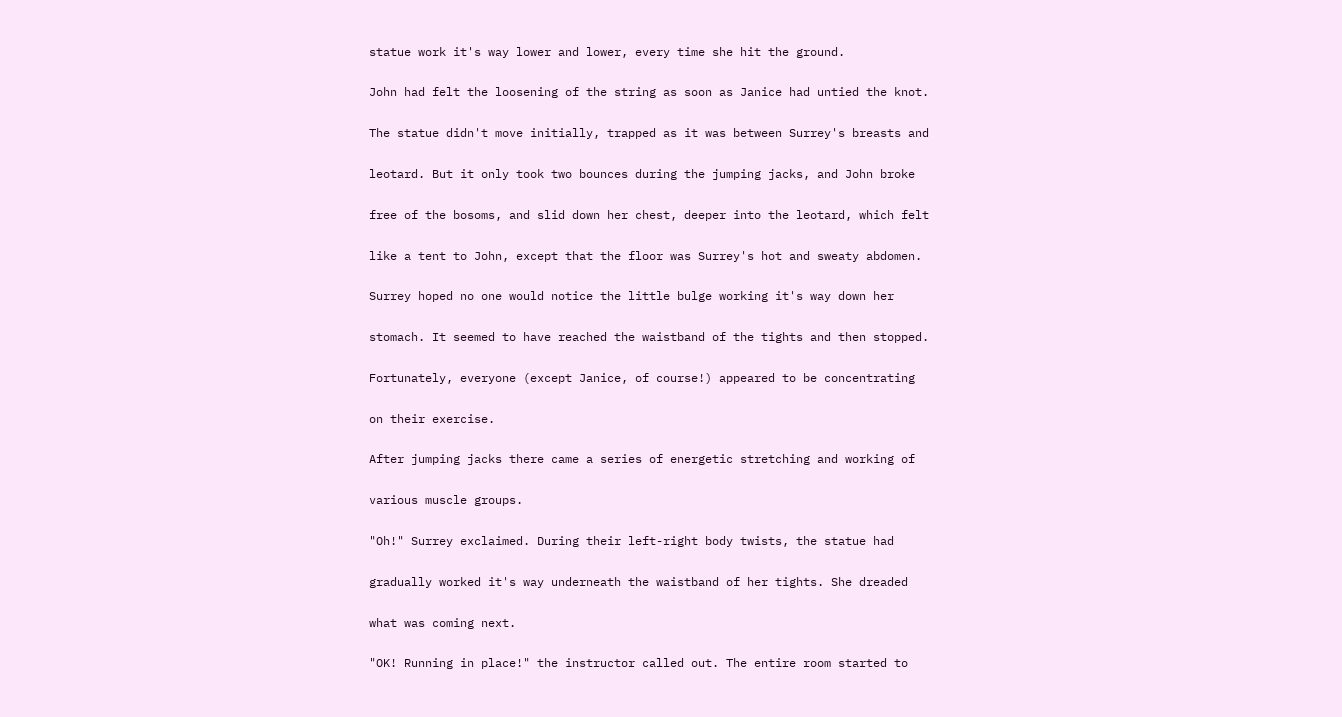statue work it's way lower and lower, every time she hit the ground.

John had felt the loosening of the string as soon as Janice had untied the knot.

The statue didn't move initially, trapped as it was between Surrey's breasts and

leotard. But it only took two bounces during the jumping jacks, and John broke

free of the bosoms, and slid down her chest, deeper into the leotard, which felt

like a tent to John, except that the floor was Surrey's hot and sweaty abdomen.

Surrey hoped no one would notice the little bulge working it's way down her

stomach. It seemed to have reached the waistband of the tights and then stopped.

Fortunately, everyone (except Janice, of course!) appeared to be concentrating

on their exercise.

After jumping jacks there came a series of energetic stretching and working of

various muscle groups.

"Oh!" Surrey exclaimed. During their left-right body twists, the statue had

gradually worked it's way underneath the waistband of her tights. She dreaded

what was coming next.

"OK! Running in place!" the instructor called out. The entire room started to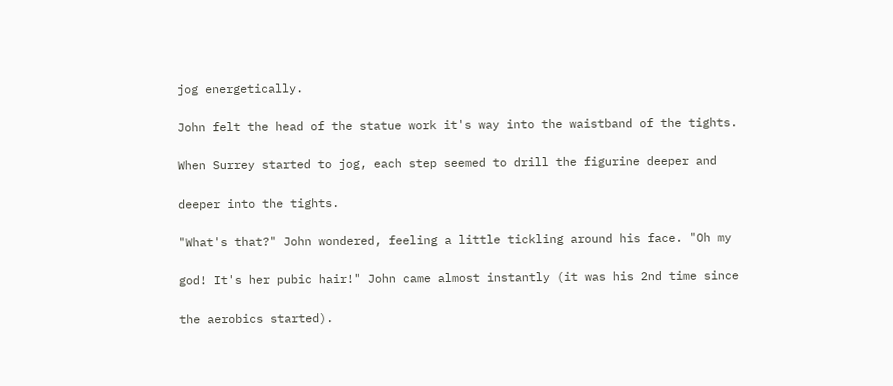jog energetically.

John felt the head of the statue work it's way into the waistband of the tights.

When Surrey started to jog, each step seemed to drill the figurine deeper and

deeper into the tights.

"What's that?" John wondered, feeling a little tickling around his face. "Oh my

god! It's her pubic hair!" John came almost instantly (it was his 2nd time since

the aerobics started).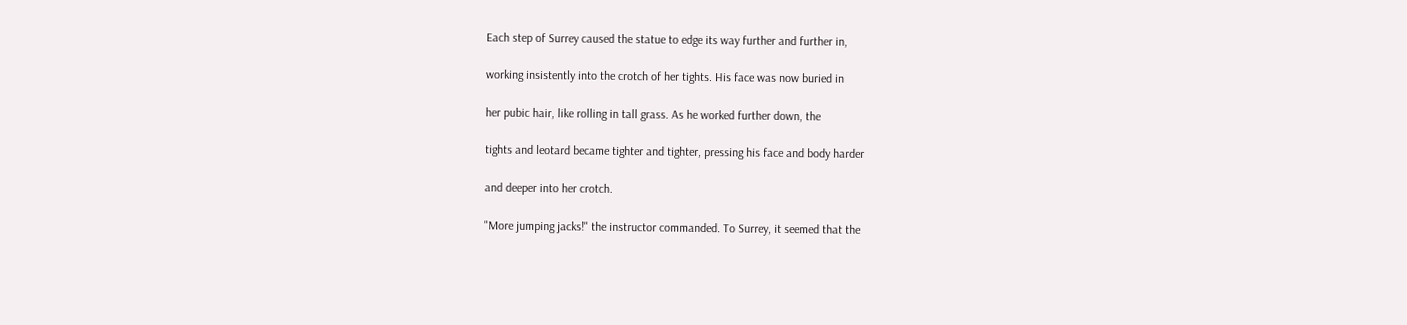Each step of Surrey caused the statue to edge its way further and further in,

working insistently into the crotch of her tights. His face was now buried in

her pubic hair, like rolling in tall grass. As he worked further down, the

tights and leotard became tighter and tighter, pressing his face and body harder

and deeper into her crotch.

"More jumping jacks!" the instructor commanded. To Surrey, it seemed that the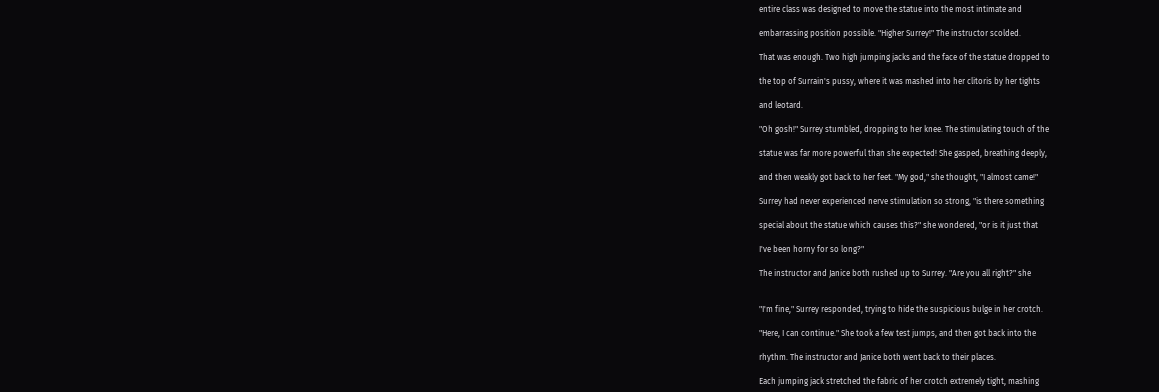entire class was designed to move the statue into the most intimate and

embarrassing position possible. "Higher Surrey!" The instructor scolded.

That was enough. Two high jumping jacks and the face of the statue dropped to

the top of Surrain's pussy, where it was mashed into her clitoris by her tights

and leotard.

"Oh gosh!" Surrey stumbled, dropping to her knee. The stimulating touch of the

statue was far more powerful than she expected! She gasped, breathing deeply,

and then weakly got back to her feet. "My god," she thought, "I almost came!"

Surrey had never experienced nerve stimulation so strong, "is there something

special about the statue which causes this?" she wondered, "or is it just that

I've been horny for so long?"

The instructor and Janice both rushed up to Surrey. "Are you all right?" she


"I'm fine," Surrey responded, trying to hide the suspicious bulge in her crotch.

"Here, I can continue." She took a few test jumps, and then got back into the

rhythm. The instructor and Janice both went back to their places.

Each jumping jack stretched the fabric of her crotch extremely tight, mashing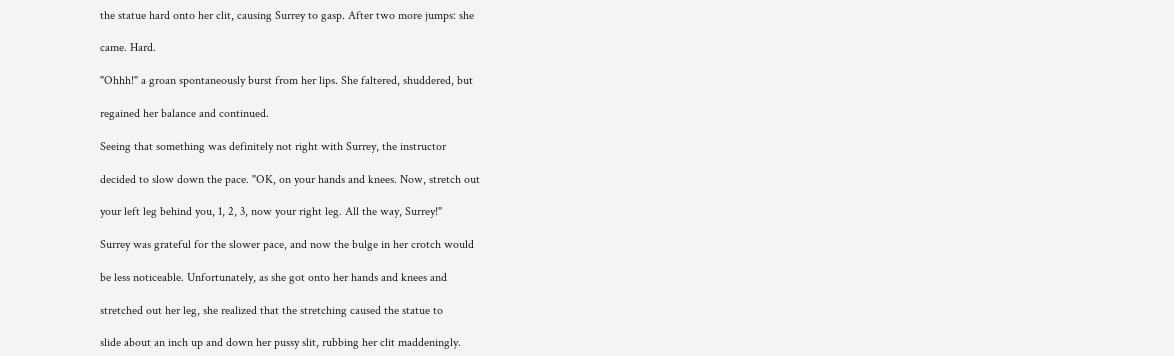the statue hard onto her clit, causing Surrey to gasp. After two more jumps: she

came. Hard.

"Ohhh!" a groan spontaneously burst from her lips. She faltered, shuddered, but

regained her balance and continued.

Seeing that something was definitely not right with Surrey, the instructor

decided to slow down the pace. "OK, on your hands and knees. Now, stretch out

your left leg behind you, 1, 2, 3, now your right leg. All the way, Surrey!"

Surrey was grateful for the slower pace, and now the bulge in her crotch would

be less noticeable. Unfortunately, as she got onto her hands and knees and

stretched out her leg, she realized that the stretching caused the statue to

slide about an inch up and down her pussy slit, rubbing her clit maddeningly.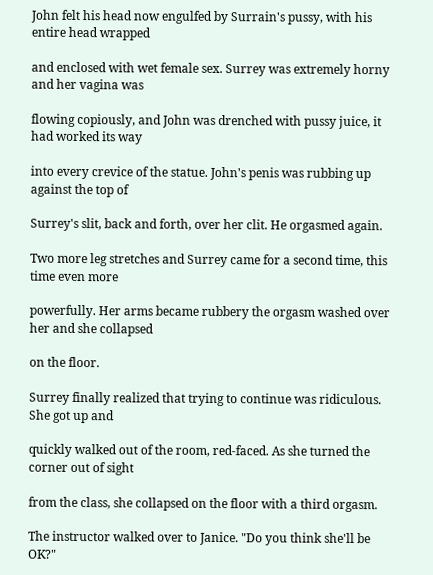John felt his head now engulfed by Surrain's pussy, with his entire head wrapped

and enclosed with wet female sex. Surrey was extremely horny and her vagina was

flowing copiously, and John was drenched with pussy juice, it had worked its way

into every crevice of the statue. John's penis was rubbing up against the top of

Surrey's slit, back and forth, over her clit. He orgasmed again.

Two more leg stretches and Surrey came for a second time, this time even more

powerfully. Her arms became rubbery the orgasm washed over her and she collapsed

on the floor.

Surrey finally realized that trying to continue was ridiculous. She got up and

quickly walked out of the room, red-faced. As she turned the corner out of sight

from the class, she collapsed on the floor with a third orgasm.

The instructor walked over to Janice. "Do you think she'll be OK?"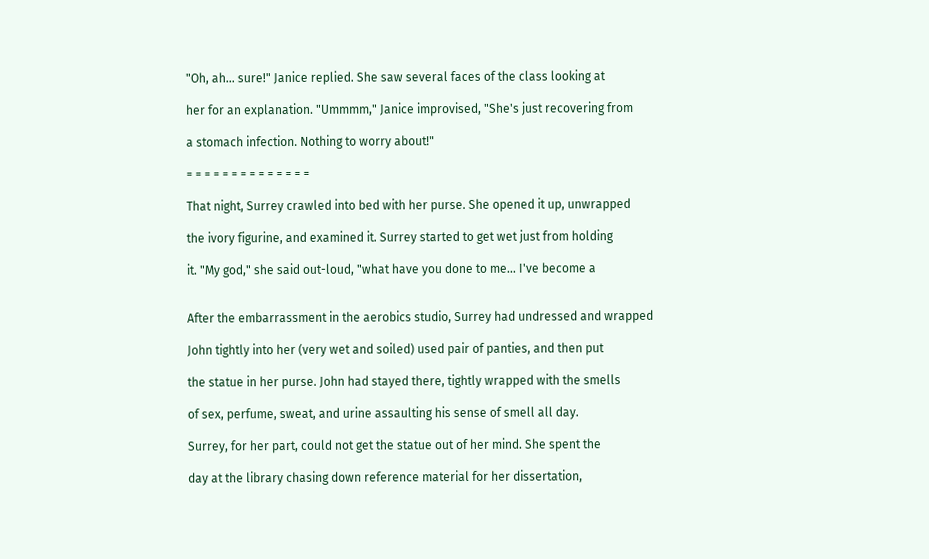"Oh, ah... sure!" Janice replied. She saw several faces of the class looking at

her for an explanation. "Ummmm," Janice improvised, "She's just recovering from

a stomach infection. Nothing to worry about!"

= = = = = = = = = = = = = =

That night, Surrey crawled into bed with her purse. She opened it up, unwrapped

the ivory figurine, and examined it. Surrey started to get wet just from holding

it. "My god," she said out-loud, "what have you done to me... I've become a


After the embarrassment in the aerobics studio, Surrey had undressed and wrapped

John tightly into her (very wet and soiled) used pair of panties, and then put

the statue in her purse. John had stayed there, tightly wrapped with the smells

of sex, perfume, sweat, and urine assaulting his sense of smell all day.

Surrey, for her part, could not get the statue out of her mind. She spent the

day at the library chasing down reference material for her dissertation,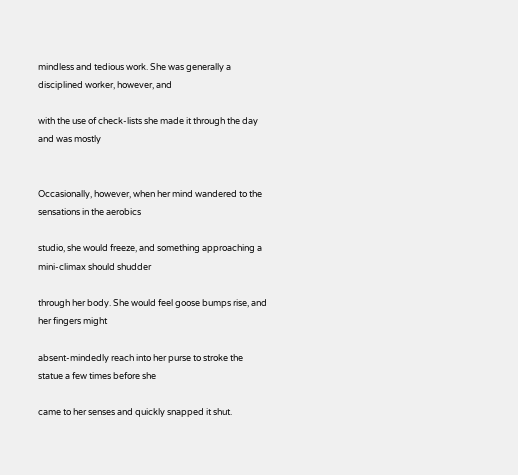mindless and tedious work. She was generally a disciplined worker, however, and

with the use of check-lists she made it through the day and was mostly


Occasionally, however, when her mind wandered to the sensations in the aerobics

studio, she would freeze, and something approaching a mini-climax should shudder

through her body. She would feel goose bumps rise, and her fingers might

absent-mindedly reach into her purse to stroke the statue a few times before she

came to her senses and quickly snapped it shut.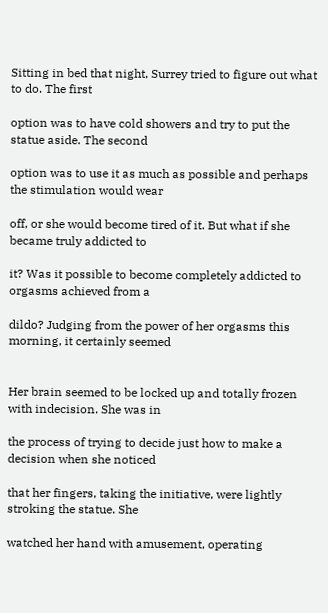Sitting in bed that night, Surrey tried to figure out what to do. The first

option was to have cold showers and try to put the statue aside. The second

option was to use it as much as possible and perhaps the stimulation would wear

off, or she would become tired of it. But what if she became truly addicted to

it? Was it possible to become completely addicted to orgasms achieved from a

dildo? Judging from the power of her orgasms this morning, it certainly seemed


Her brain seemed to be locked up and totally frozen with indecision. She was in

the process of trying to decide just how to make a decision when she noticed

that her fingers, taking the initiative, were lightly stroking the statue. She

watched her hand with amusement, operating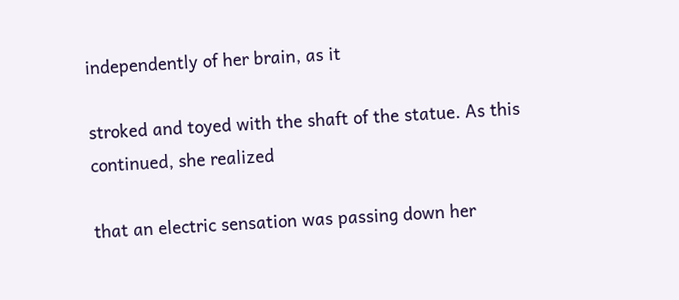independently of her brain, as it

stroked and toyed with the shaft of the statue. As this continued, she realized

that an electric sensation was passing down her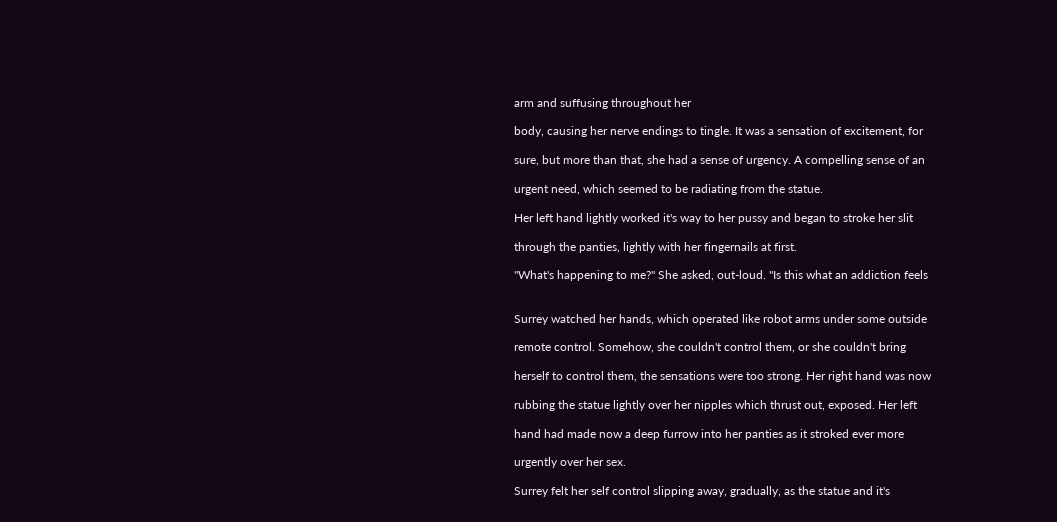arm and suffusing throughout her

body, causing her nerve endings to tingle. It was a sensation of excitement, for

sure, but more than that, she had a sense of urgency. A compelling sense of an

urgent need, which seemed to be radiating from the statue.

Her left hand lightly worked it's way to her pussy and began to stroke her slit

through the panties, lightly with her fingernails at first.

"What's happening to me?" She asked, out-loud. "Is this what an addiction feels


Surrey watched her hands, which operated like robot arms under some outside

remote control. Somehow, she couldn't control them, or she couldn't bring

herself to control them, the sensations were too strong. Her right hand was now

rubbing the statue lightly over her nipples which thrust out, exposed. Her left

hand had made now a deep furrow into her panties as it stroked ever more

urgently over her sex.

Surrey felt her self control slipping away, gradually, as the statue and it's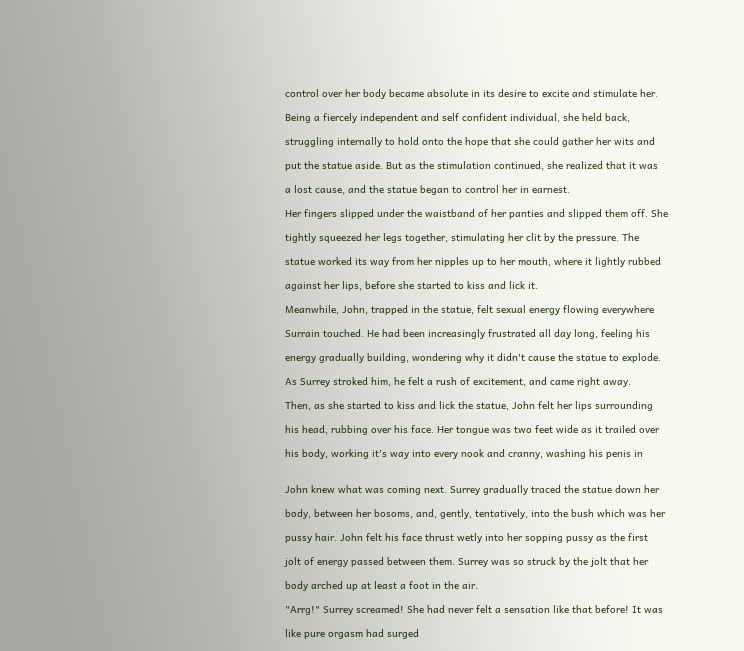control over her body became absolute in its desire to excite and stimulate her.

Being a fiercely independent and self confident individual, she held back,

struggling internally to hold onto the hope that she could gather her wits and

put the statue aside. But as the stimulation continued, she realized that it was

a lost cause, and the statue began to control her in earnest.

Her fingers slipped under the waistband of her panties and slipped them off. She

tightly squeezed her legs together, stimulating her clit by the pressure. The

statue worked its way from her nipples up to her mouth, where it lightly rubbed

against her lips, before she started to kiss and lick it.

Meanwhile, John, trapped in the statue, felt sexual energy flowing everywhere

Surrain touched. He had been increasingly frustrated all day long, feeling his

energy gradually building, wondering why it didn't cause the statue to explode.

As Surrey stroked him, he felt a rush of excitement, and came right away.

Then, as she started to kiss and lick the statue, John felt her lips surrounding

his head, rubbing over his face. Her tongue was two feet wide as it trailed over

his body, working it's way into every nook and cranny, washing his penis in


John knew what was coming next. Surrey gradually traced the statue down her

body, between her bosoms, and, gently, tentatively, into the bush which was her

pussy hair. John felt his face thrust wetly into her sopping pussy as the first

jolt of energy passed between them. Surrey was so struck by the jolt that her

body arched up at least a foot in the air.

"Arrg!" Surrey screamed! She had never felt a sensation like that before! It was

like pure orgasm had surged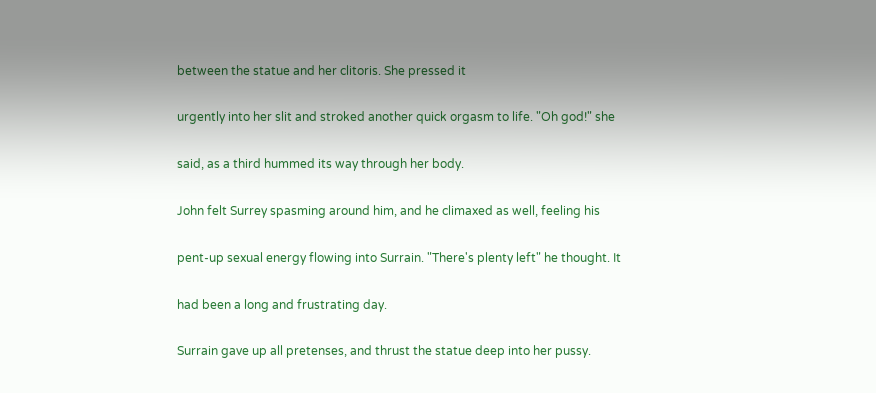between the statue and her clitoris. She pressed it

urgently into her slit and stroked another quick orgasm to life. "Oh god!" she

said, as a third hummed its way through her body.

John felt Surrey spasming around him, and he climaxed as well, feeling his

pent-up sexual energy flowing into Surrain. "There's plenty left" he thought. It

had been a long and frustrating day.

Surrain gave up all pretenses, and thrust the statue deep into her pussy.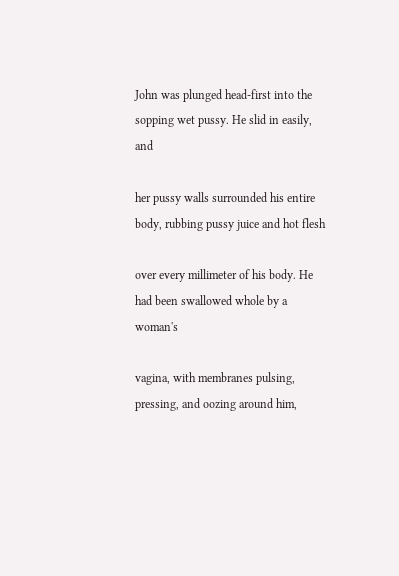John was plunged head-first into the sopping wet pussy. He slid in easily, and

her pussy walls surrounded his entire body, rubbing pussy juice and hot flesh

over every millimeter of his body. He had been swallowed whole by a woman's

vagina, with membranes pulsing, pressing, and oozing around him,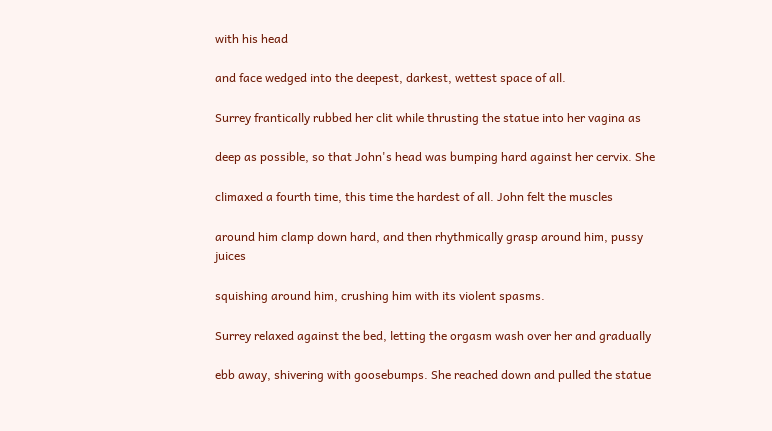with his head

and face wedged into the deepest, darkest, wettest space of all.

Surrey frantically rubbed her clit while thrusting the statue into her vagina as

deep as possible, so that John's head was bumping hard against her cervix. She

climaxed a fourth time, this time the hardest of all. John felt the muscles

around him clamp down hard, and then rhythmically grasp around him, pussy juices

squishing around him, crushing him with its violent spasms.

Surrey relaxed against the bed, letting the orgasm wash over her and gradually

ebb away, shivering with goosebumps. She reached down and pulled the statue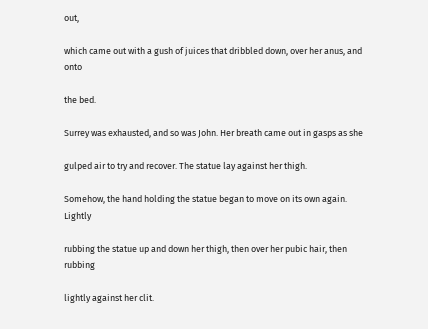out,

which came out with a gush of juices that dribbled down, over her anus, and onto

the bed.

Surrey was exhausted, and so was John. Her breath came out in gasps as she

gulped air to try and recover. The statue lay against her thigh.

Somehow, the hand holding the statue began to move on its own again. Lightly

rubbing the statue up and down her thigh, then over her pubic hair, then rubbing

lightly against her clit.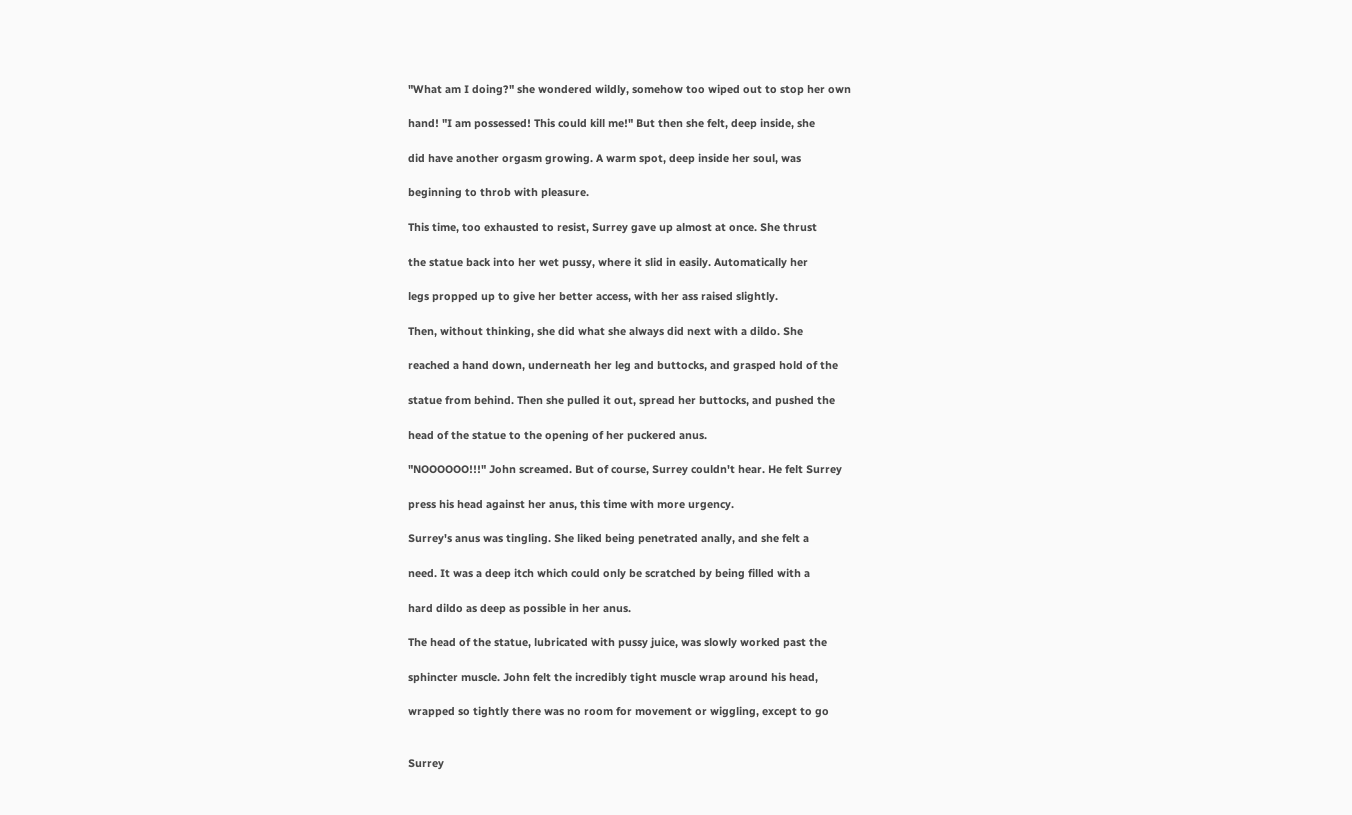"What am I doing?" she wondered wildly, somehow too wiped out to stop her own

hand! "I am possessed! This could kill me!" But then she felt, deep inside, she

did have another orgasm growing. A warm spot, deep inside her soul, was

beginning to throb with pleasure.

This time, too exhausted to resist, Surrey gave up almost at once. She thrust

the statue back into her wet pussy, where it slid in easily. Automatically her

legs propped up to give her better access, with her ass raised slightly.

Then, without thinking, she did what she always did next with a dildo. She

reached a hand down, underneath her leg and buttocks, and grasped hold of the

statue from behind. Then she pulled it out, spread her buttocks, and pushed the

head of the statue to the opening of her puckered anus.

"NOOOOOO!!!" John screamed. But of course, Surrey couldn't hear. He felt Surrey

press his head against her anus, this time with more urgency.

Surrey's anus was tingling. She liked being penetrated anally, and she felt a

need. It was a deep itch which could only be scratched by being filled with a

hard dildo as deep as possible in her anus.

The head of the statue, lubricated with pussy juice, was slowly worked past the

sphincter muscle. John felt the incredibly tight muscle wrap around his head,

wrapped so tightly there was no room for movement or wiggling, except to go


Surrey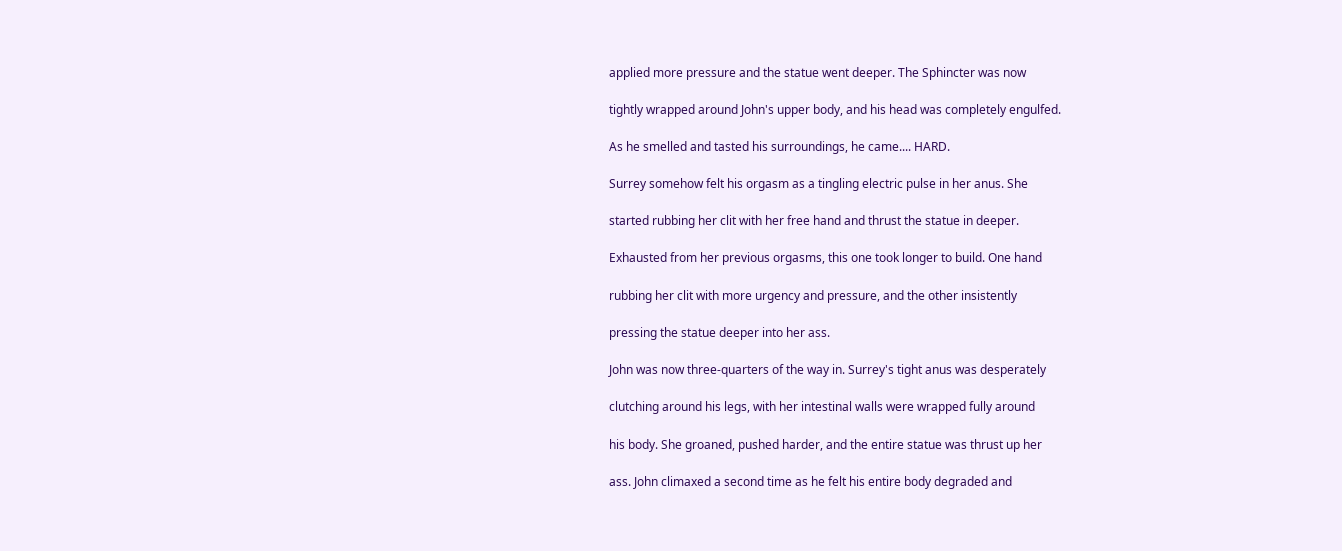applied more pressure and the statue went deeper. The Sphincter was now

tightly wrapped around John's upper body, and his head was completely engulfed.

As he smelled and tasted his surroundings, he came.... HARD.

Surrey somehow felt his orgasm as a tingling electric pulse in her anus. She

started rubbing her clit with her free hand and thrust the statue in deeper.

Exhausted from her previous orgasms, this one took longer to build. One hand

rubbing her clit with more urgency and pressure, and the other insistently

pressing the statue deeper into her ass.

John was now three-quarters of the way in. Surrey's tight anus was desperately

clutching around his legs, with her intestinal walls were wrapped fully around

his body. She groaned, pushed harder, and the entire statue was thrust up her

ass. John climaxed a second time as he felt his entire body degraded and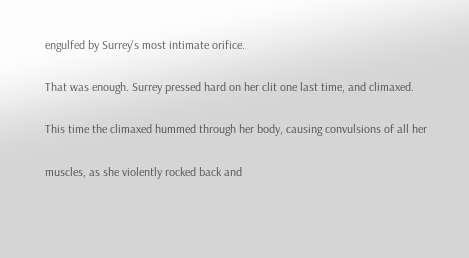engulfed by Surrey's most intimate orifice.

That was enough. Surrey pressed hard on her clit one last time, and climaxed.

This time the climaxed hummed through her body, causing convulsions of all her

muscles, as she violently rocked back and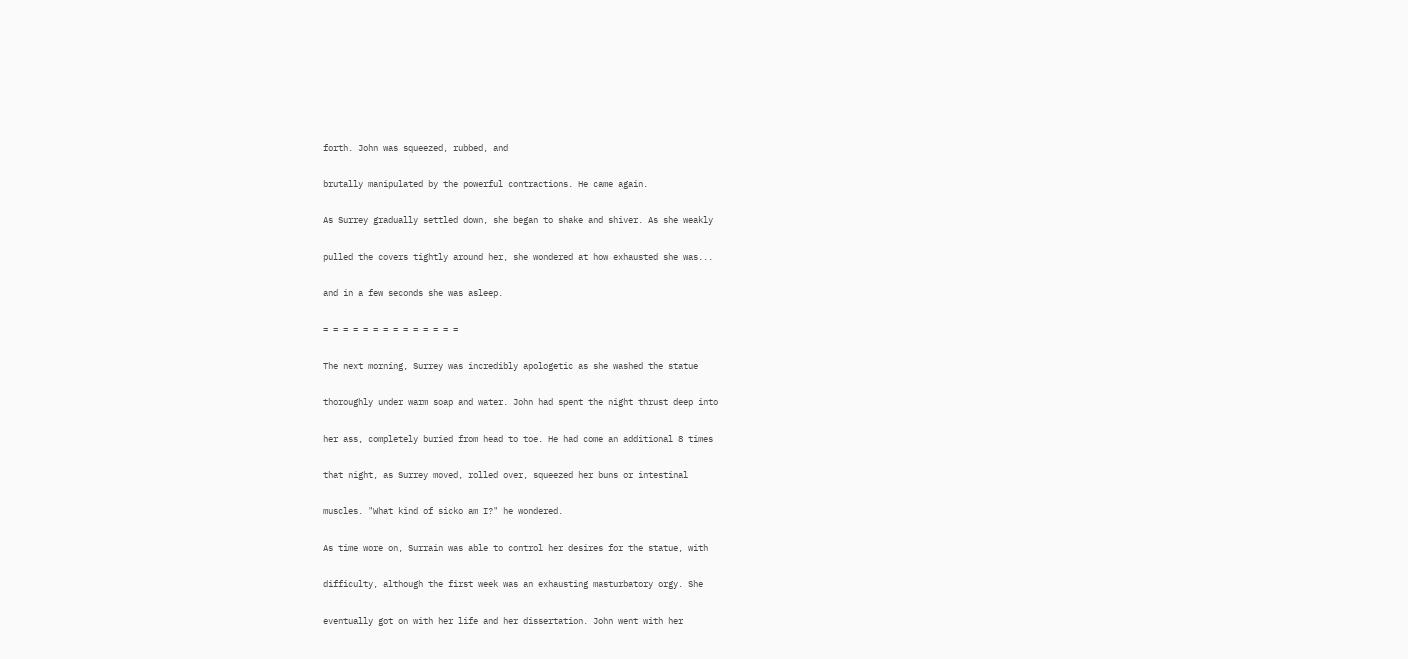forth. John was squeezed, rubbed, and

brutally manipulated by the powerful contractions. He came again.

As Surrey gradually settled down, she began to shake and shiver. As she weakly

pulled the covers tightly around her, she wondered at how exhausted she was...

and in a few seconds she was asleep.

= = = = = = = = = = = = = =

The next morning, Surrey was incredibly apologetic as she washed the statue

thoroughly under warm soap and water. John had spent the night thrust deep into

her ass, completely buried from head to toe. He had come an additional 8 times

that night, as Surrey moved, rolled over, squeezed her buns or intestinal

muscles. "What kind of sicko am I?" he wondered.

As time wore on, Surrain was able to control her desires for the statue, with

difficulty, although the first week was an exhausting masturbatory orgy. She

eventually got on with her life and her dissertation. John went with her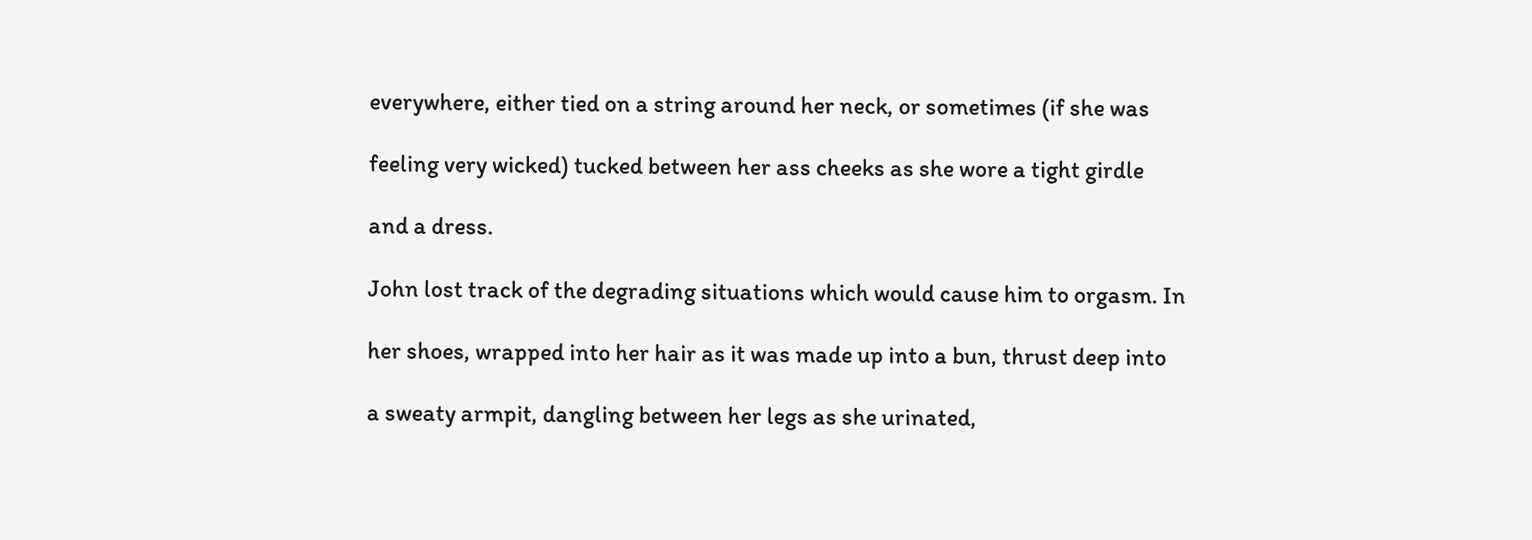everywhere, either tied on a string around her neck, or sometimes (if she was

feeling very wicked) tucked between her ass cheeks as she wore a tight girdle

and a dress.

John lost track of the degrading situations which would cause him to orgasm. In

her shoes, wrapped into her hair as it was made up into a bun, thrust deep into

a sweaty armpit, dangling between her legs as she urinated,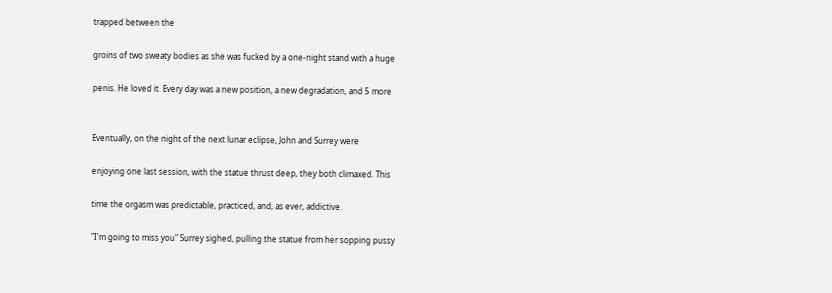trapped between the

groins of two sweaty bodies as she was fucked by a one-night stand with a huge

penis. He loved it. Every day was a new position, a new degradation, and 5 more


Eventually, on the night of the next lunar eclipse, John and Surrey were

enjoying one last session, with the statue thrust deep, they both climaxed. This

time the orgasm was predictable, practiced, and, as ever, addictive.

"I'm going to miss you" Surrey sighed, pulling the statue from her sopping pussy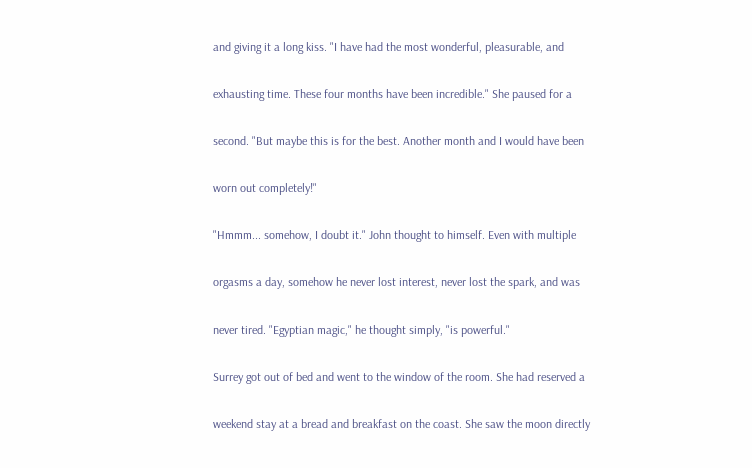and giving it a long kiss. "I have had the most wonderful, pleasurable, and

exhausting time. These four months have been incredible." She paused for a

second. "But maybe this is for the best. Another month and I would have been

worn out completely!"

"Hmmm... somehow, I doubt it." John thought to himself. Even with multiple

orgasms a day, somehow he never lost interest, never lost the spark, and was

never tired. "Egyptian magic," he thought simply, "is powerful."

Surrey got out of bed and went to the window of the room. She had reserved a

weekend stay at a bread and breakfast on the coast. She saw the moon directly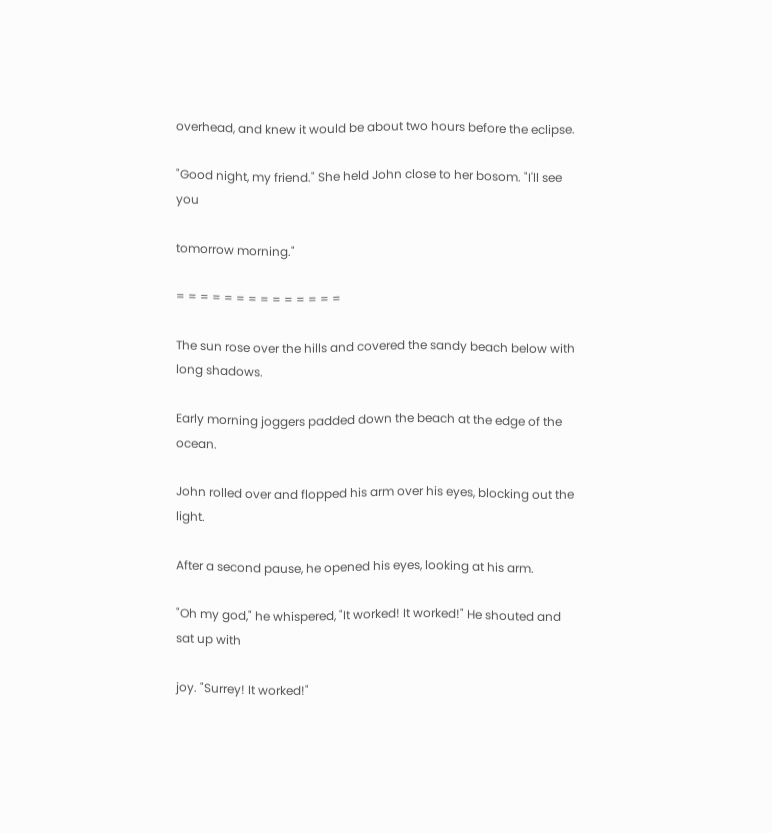overhead, and knew it would be about two hours before the eclipse.

"Good night, my friend." She held John close to her bosom. "I'll see you

tomorrow morning."

= = = = = = = = = = = = = =

The sun rose over the hills and covered the sandy beach below with long shadows.

Early morning joggers padded down the beach at the edge of the ocean.

John rolled over and flopped his arm over his eyes, blocking out the light.

After a second pause, he opened his eyes, looking at his arm.

"Oh my god," he whispered, "It worked! It worked!" He shouted and sat up with

joy. "Surrey! It worked!"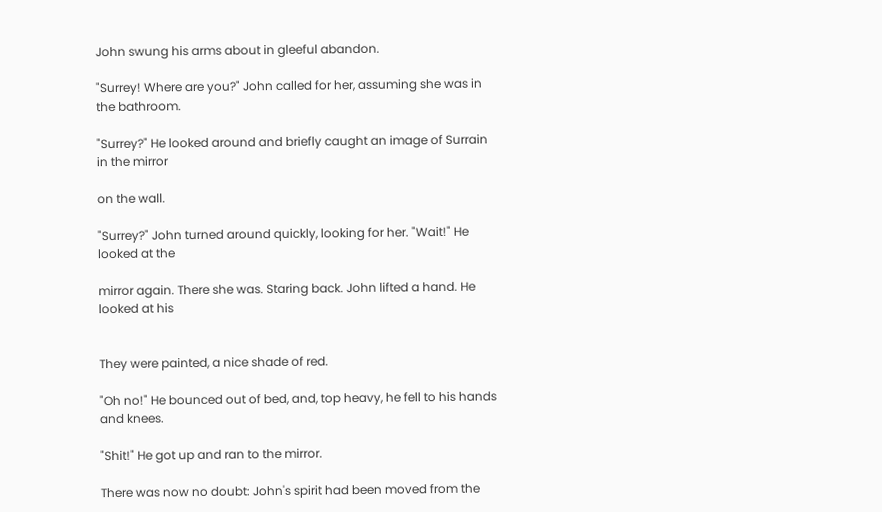John swung his arms about in gleeful abandon.

"Surrey! Where are you?" John called for her, assuming she was in the bathroom.

"Surrey?" He looked around and briefly caught an image of Surrain in the mirror

on the wall.

"Surrey?" John turned around quickly, looking for her. "Wait!" He looked at the

mirror again. There she was. Staring back. John lifted a hand. He looked at his


They were painted, a nice shade of red.

"Oh no!" He bounced out of bed, and, top heavy, he fell to his hands and knees.

"Shit!" He got up and ran to the mirror.

There was now no doubt: John's spirit had been moved from the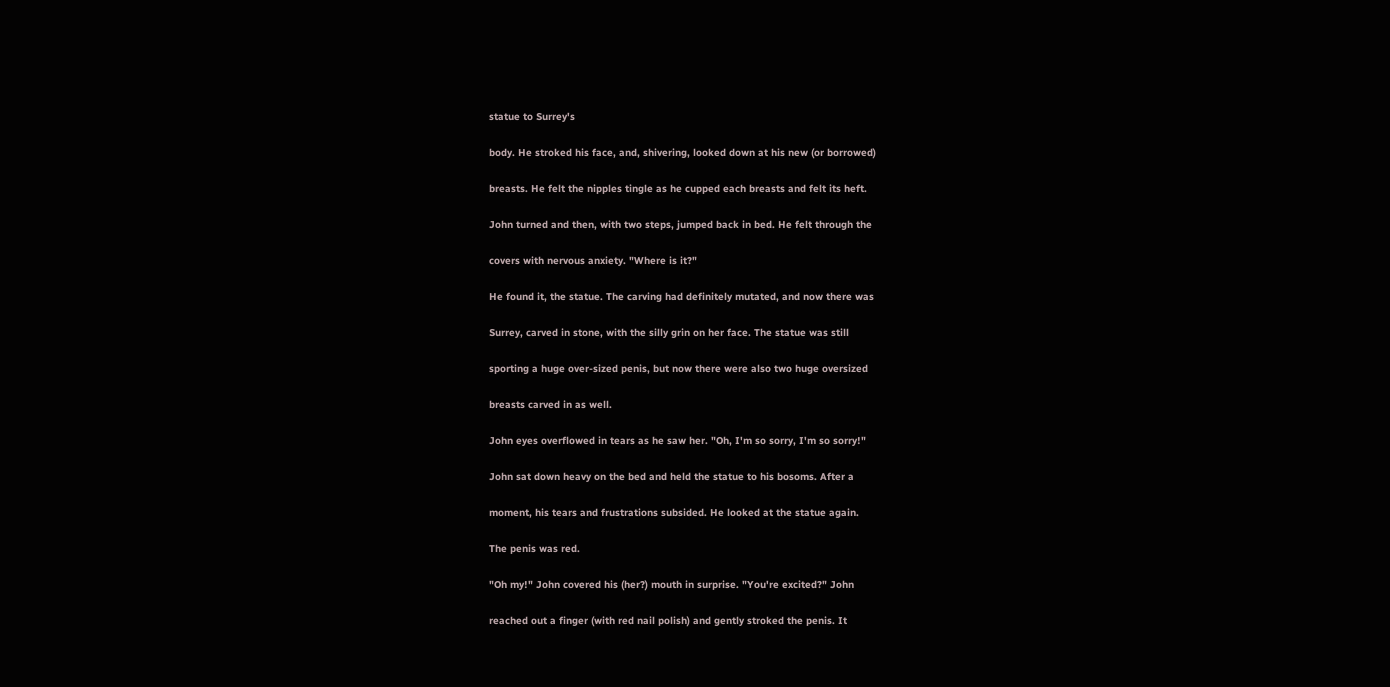statue to Surrey's

body. He stroked his face, and, shivering, looked down at his new (or borrowed)

breasts. He felt the nipples tingle as he cupped each breasts and felt its heft.

John turned and then, with two steps, jumped back in bed. He felt through the

covers with nervous anxiety. "Where is it?"

He found it, the statue. The carving had definitely mutated, and now there was

Surrey, carved in stone, with the silly grin on her face. The statue was still

sporting a huge over-sized penis, but now there were also two huge oversized

breasts carved in as well.

John eyes overflowed in tears as he saw her. "Oh, I'm so sorry, I'm so sorry!"

John sat down heavy on the bed and held the statue to his bosoms. After a

moment, his tears and frustrations subsided. He looked at the statue again.

The penis was red.

"Oh my!" John covered his (her?) mouth in surprise. "You're excited?" John

reached out a finger (with red nail polish) and gently stroked the penis. It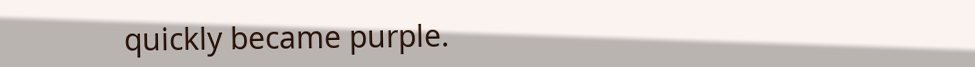quickly became purple.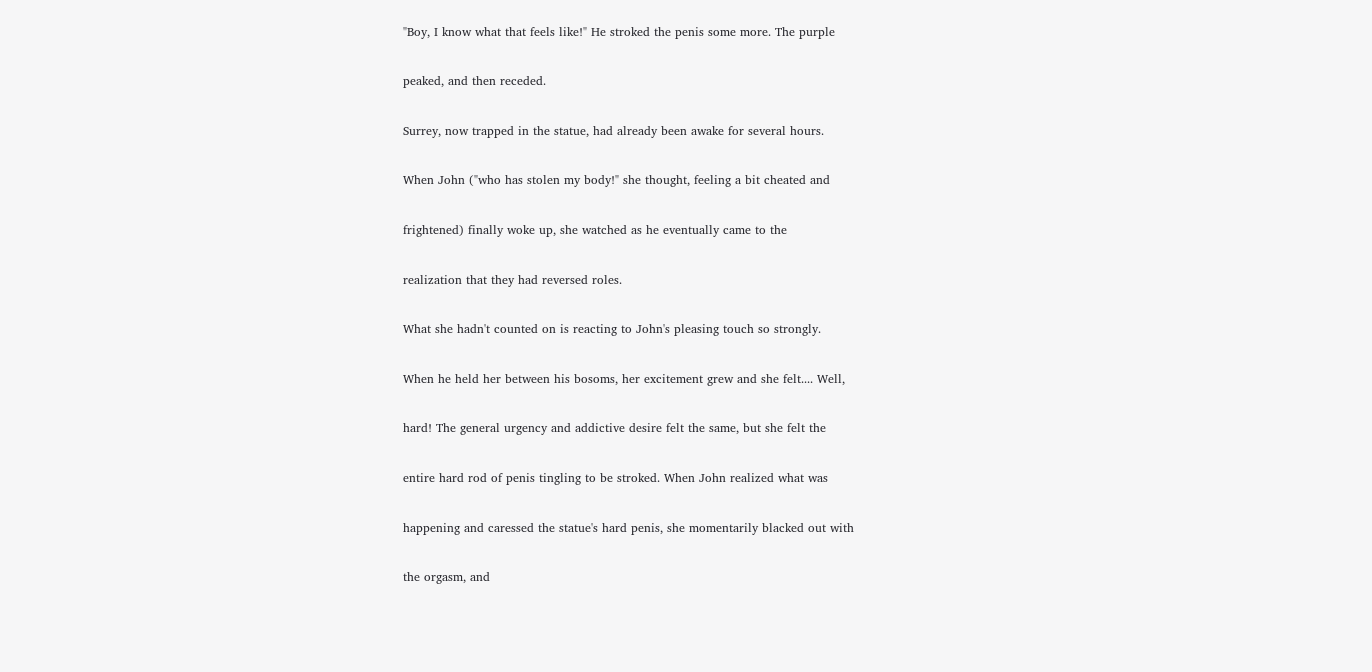"Boy, I know what that feels like!" He stroked the penis some more. The purple

peaked, and then receded.

Surrey, now trapped in the statue, had already been awake for several hours.

When John ("who has stolen my body!" she thought, feeling a bit cheated and

frightened) finally woke up, she watched as he eventually came to the

realization that they had reversed roles.

What she hadn't counted on is reacting to John's pleasing touch so strongly.

When he held her between his bosoms, her excitement grew and she felt.... Well,

hard! The general urgency and addictive desire felt the same, but she felt the

entire hard rod of penis tingling to be stroked. When John realized what was

happening and caressed the statue's hard penis, she momentarily blacked out with

the orgasm, and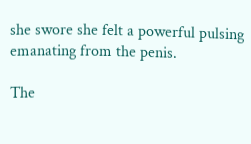she swore she felt a powerful pulsing emanating from the penis.

The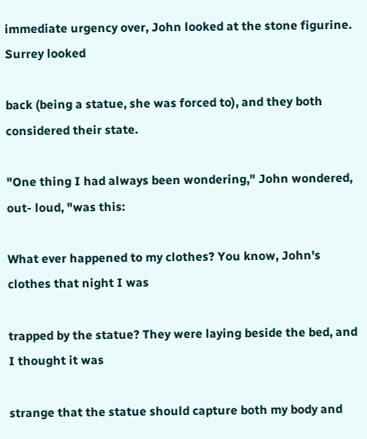immediate urgency over, John looked at the stone figurine. Surrey looked

back (being a statue, she was forced to), and they both considered their state.

"One thing I had always been wondering," John wondered, out- loud, "was this:

What ever happened to my clothes? You know, John's clothes that night I was

trapped by the statue? They were laying beside the bed, and I thought it was

strange that the statue should capture both my body and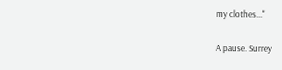my clothes..."

A pause. Surrey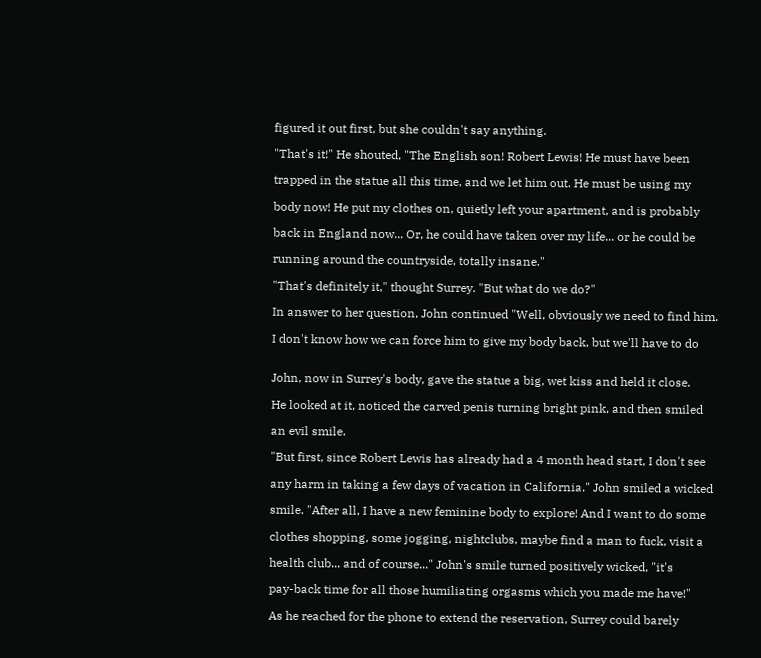figured it out first, but she couldn't say anything.

"That's it!" He shouted, "The English son! Robert Lewis! He must have been

trapped in the statue all this time, and we let him out. He must be using my

body now! He put my clothes on, quietly left your apartment, and is probably

back in England now... Or, he could have taken over my life... or he could be

running around the countryside, totally insane."

"That's definitely it," thought Surrey. "But what do we do?"

In answer to her question, John continued "Well, obviously we need to find him.

I don't know how we can force him to give my body back, but we'll have to do


John, now in Surrey's body, gave the statue a big, wet kiss and held it close.

He looked at it, noticed the carved penis turning bright pink, and then smiled

an evil smile.

"But first, since Robert Lewis has already had a 4 month head start, I don't see

any harm in taking a few days of vacation in California." John smiled a wicked

smile. "After all, I have a new feminine body to explore! And I want to do some

clothes shopping, some jogging, nightclubs, maybe find a man to fuck, visit a

health club... and of course..." John's smile turned positively wicked, "it's

pay-back time for all those humiliating orgasms which you made me have!"

As he reached for the phone to extend the reservation, Surrey could barely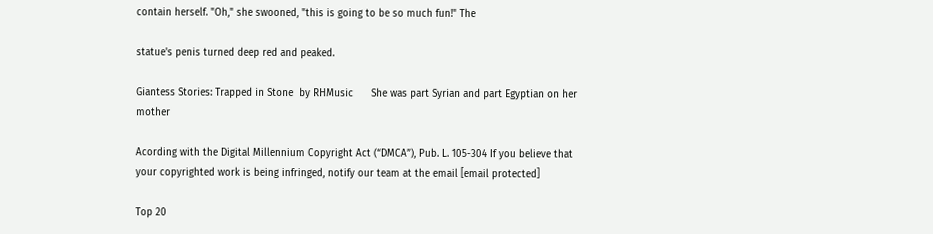contain herself. "Oh," she swooned, "this is going to be so much fun!" The

statue's penis turned deep red and peaked.

Giantess Stories: Trapped in Stone  by RHMusic      She was part Syrian and part Egyptian on her mother

Acording with the Digital Millennium Copyright Act (“DMCA”), Pub. L. 105-304 If you believe that your copyrighted work is being infringed, notify our team at the email [email protected]

Top 20